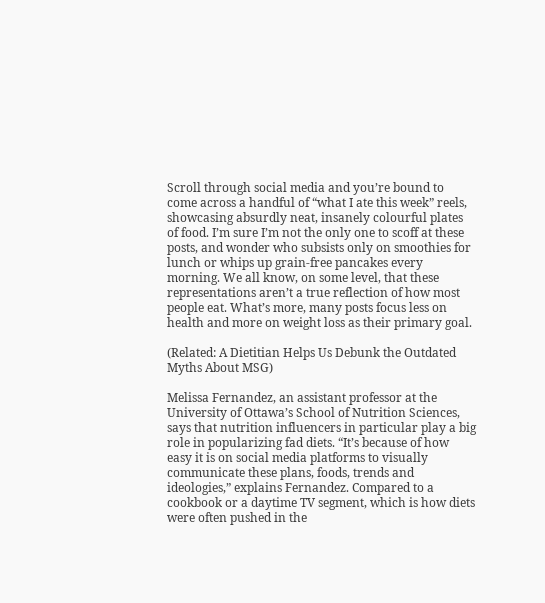Scroll through social media and you’re bound to come across a handful of “what I ate this week” reels, showcasing absurdly neat, insanely colourful plates of food. I’m sure I’m not the only one to scoff at these posts, and wonder who subsists only on smoothies for lunch or whips up grain-free pancakes every morning. We all know, on some level, that these representations aren’t a true reflection of how most people eat. What’s more, many posts focus less on health and more on weight loss as their primary goal.

(Related: A Dietitian Helps Us Debunk the Outdated Myths About MSG)

Melissa Fernandez, an assistant professor at the University of Ottawa’s School of Nutrition Sciences, says that nutrition influencers in particular play a big role in popularizing fad diets. “It’s because of how easy it is on social media platforms to visually communicate these plans, foods, trends and ideologies,” explains Fernandez. Compared to a cookbook or a daytime TV segment, which is how diets were often pushed in the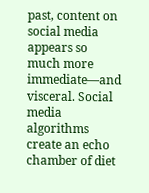past, content on social media appears so much more immediate—and visceral. Social media algorithms create an echo chamber of diet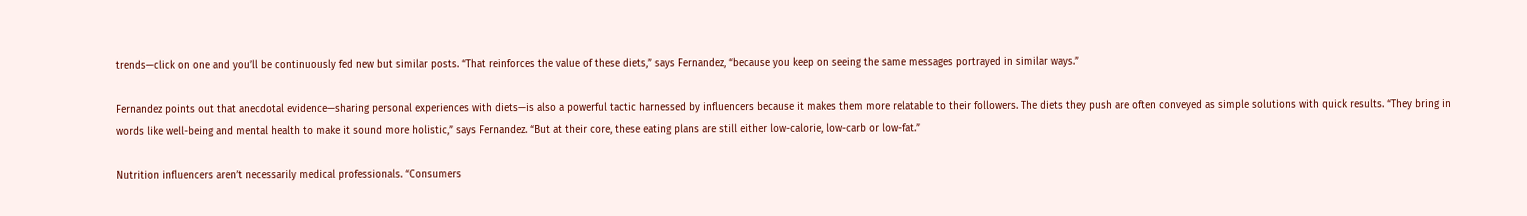trends—click on one and you’ll be continuously fed new but similar posts. “That reinforces the value of these diets,” says Fernandez, “because you keep on seeing the same messages portrayed in similar ways.”

Fernandez points out that anecdotal evidence—sharing personal experiences with diets—is also a powerful tactic harnessed by influencers because it makes them more relatable to their followers. The diets they push are often conveyed as simple solutions with quick results. “They bring in words like well-being and mental health to make it sound more holistic,” says Fernandez. “But at their core, these eating plans are still either low-calorie, low-carb or low-fat.”

Nutrition influencers aren’t necessarily medical professionals. “Consumers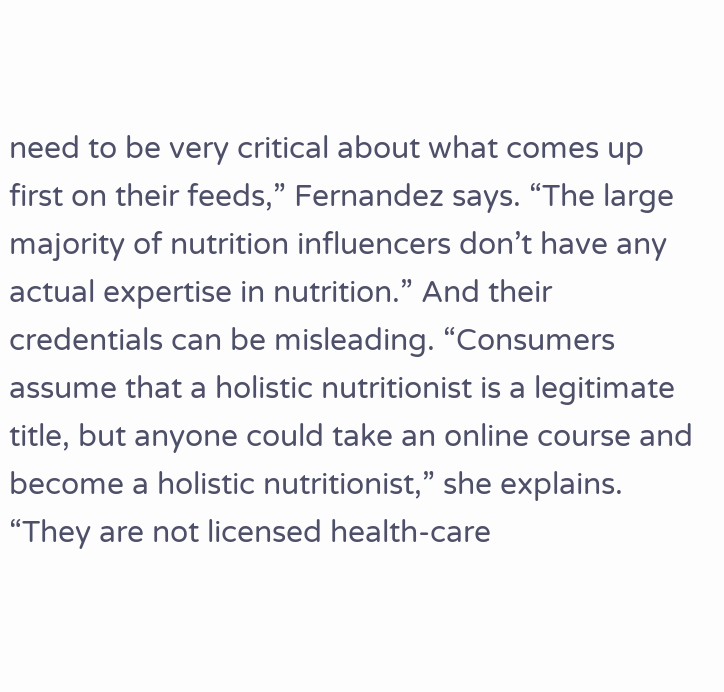need to be very critical about what comes up first on their feeds,” Fernandez says. “The large majority of nutrition influencers don’t have any actual expertise in nutrition.” And their credentials can be misleading. “Consumers assume that a holistic nutritionist is a legitimate title, but anyone could take an online course and become a holistic nutritionist,” she explains. “They are not licensed health-care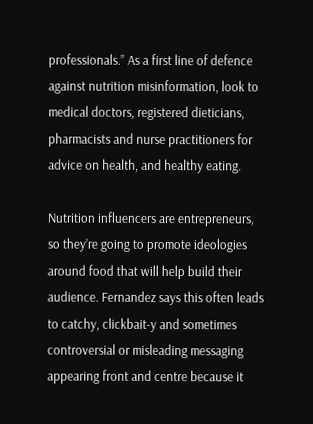professionals.” As a first line of defence against nutrition misinformation, look to medical doctors, registered dieticians, pharmacists and nurse practitioners for advice on health, and healthy eating.

Nutrition influencers are entrepreneurs, so they’re going to promote ideologies around food that will help build their audience. Fernandez says this often leads to catchy, clickbait-y and sometimes controversial or misleading messaging appearing front and centre because it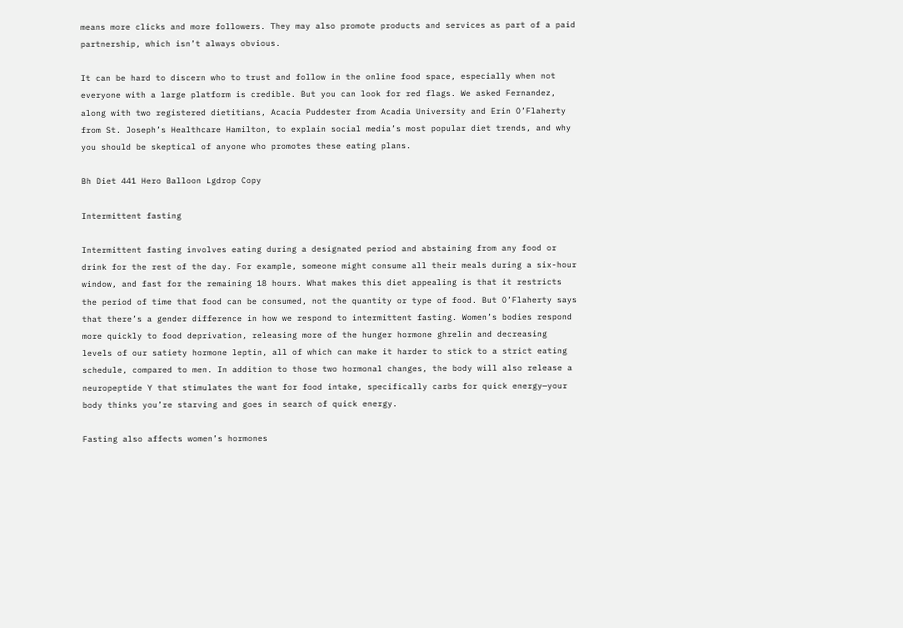means more clicks and more followers. They may also promote products and services as part of a paid partnership, which isn’t always obvious.

It can be hard to discern who to trust and follow in the online food space, especially when not everyone with a large platform is credible. But you can look for red flags. We asked Fernandez, along with two registered dietitians, Acacia Puddester from Acadia University and Erin O’Flaherty from St. Joseph’s Healthcare Hamilton, to explain social media’s most popular diet trends, and why you should be skeptical of anyone who promotes these eating plans.

Bh Diet 441 Hero Balloon Lgdrop Copy

Intermittent fasting

Intermittent fasting involves eating during a designated period and abstaining from any food or drink for the rest of the day. For example, someone might consume all their meals during a six-hour window, and fast for the remaining 18 hours. What makes this diet appealing is that it restricts the period of time that food can be consumed, not the quantity or type of food. But O’Flaherty says that there’s a gender difference in how we respond to intermittent fasting. Women’s bodies respond more quickly to food deprivation, releasing more of the hunger hormone ghrelin and decreasing levels of our satiety hormone leptin, all of which can make it harder to stick to a strict eating schedule, compared to men. In addition to those two hormonal changes, the body will also release a neuropeptide Y that stimulates the want for food intake, specifically carbs for quick energy—your body thinks you’re starving and goes in search of quick energy.

Fasting also affects women’s hormones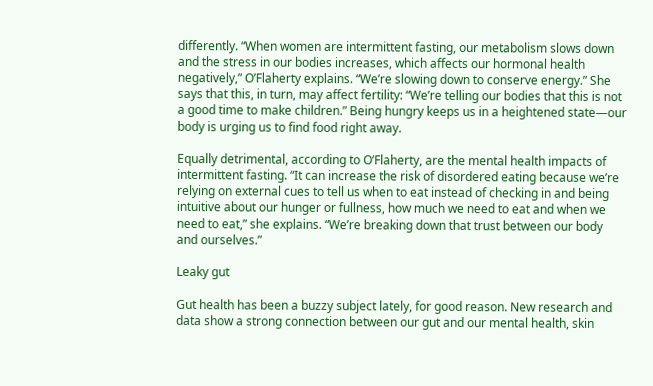differently. “When women are intermittent fasting, our metabolism slows down and the stress in our bodies increases, which affects our hormonal health negatively,” O’Flaherty explains. “We’re slowing down to conserve energy.” She says that this, in turn, may affect fertility: “We’re telling our bodies that this is not a good time to make children.” Being hungry keeps us in a heightened state—our body is urging us to find food right away.

Equally detrimental, according to O’Flaherty, are the mental health impacts of intermittent fasting. “It can increase the risk of disordered eating because we’re relying on external cues to tell us when to eat instead of checking in and being intuitive about our hunger or fullness, how much we need to eat and when we need to eat,” she explains. “We’re breaking down that trust between our body and ourselves.”

Leaky gut

Gut health has been a buzzy subject lately, for good reason. New research and data show a strong connection between our gut and our mental health, skin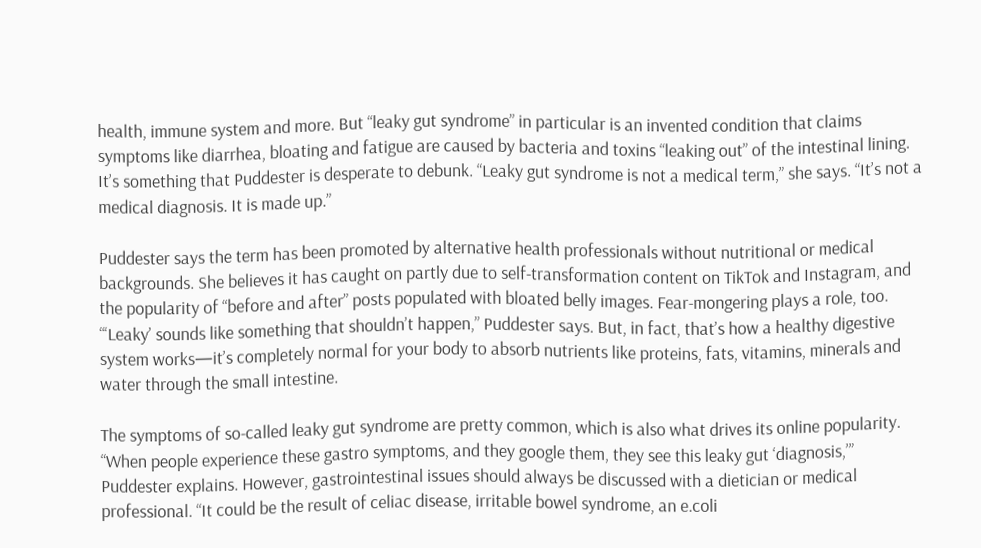health, immune system and more. But “leaky gut syndrome” in particular is an invented condition that claims symptoms like diarrhea, bloating and fatigue are caused by bacteria and toxins “leaking out” of the intestinal lining. It’s something that Puddester is desperate to debunk. “Leaky gut syndrome is not a medical term,” she says. “It’s not a medical diagnosis. It is made up.”

Puddester says the term has been promoted by alternative health professionals without nutritional or medical backgrounds. She believes it has caught on partly due to self-transformation content on TikTok and Instagram, and the popularity of “before and after” posts populated with bloated belly images. Fear-mongering plays a role, too. “‘Leaky’ sounds like something that shouldn’t happen,” Puddester says. But, in fact, that’s how a healthy digestive system works—it’s completely normal for your body to absorb nutrients like proteins, fats, vitamins, minerals and water through the small intestine.

The symptoms of so-called leaky gut syndrome are pretty common, which is also what drives its online popularity. “When people experience these gastro symptoms, and they google them, they see this leaky gut ‘diagnosis,’” Puddester explains. However, gastrointestinal issues should always be discussed with a dietician or medical professional. “It could be the result of celiac disease, irritable bowel syndrome, an e.coli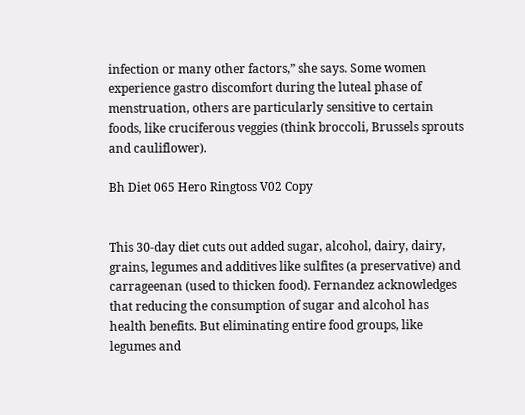infection or many other factors,” she says. Some women experience gastro discomfort during the luteal phase of menstruation, others are particularly sensitive to certain foods, like cruciferous veggies (think broccoli, Brussels sprouts and cauliflower).

Bh Diet 065 Hero Ringtoss V02 Copy


This 30-day diet cuts out added sugar, alcohol, dairy, dairy, grains, legumes and additives like sulfites (a preservative) and carrageenan (used to thicken food). Fernandez acknowledges that reducing the consumption of sugar and alcohol has health benefits. But eliminating entire food groups, like legumes and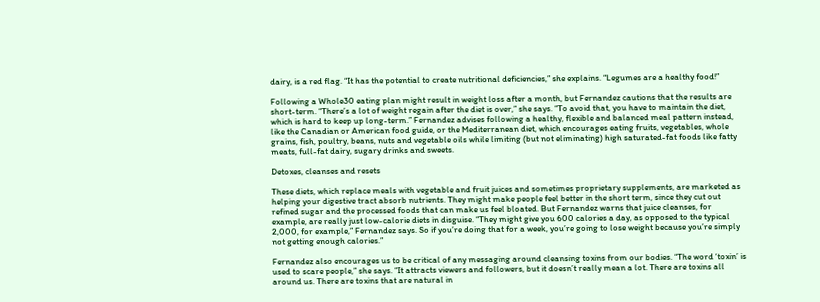dairy, is a red flag. “It has the potential to create nutritional deficiencies,” she explains. “Legumes are a healthy food!”

Following a Whole30 eating plan might result in weight loss after a month, but Fernandez cautions that the results are short-term. “There’s a lot of weight regain after the diet is over,” she says. “To avoid that, you have to maintain the diet, which is hard to keep up long-term.” Fernandez advises following a healthy, flexible and balanced meal pattern instead, like the Canadian or American food guide, or the Mediterranean diet, which encourages eating fruits, vegetables, whole grains, fish, poultry, beans, nuts and vegetable oils while limiting (but not eliminating) high saturated-fat foods like fatty meats, full-fat dairy, sugary drinks and sweets.

Detoxes, cleanses and resets

These diets, which replace meals with vegetable and fruit juices and sometimes proprietary supplements, are marketed as helping your digestive tract absorb nutrients. They might make people feel better in the short term, since they cut out refined sugar and the processed foods that can make us feel bloated. But Fernandez warns that juice cleanses, for example, are really just low-calorie diets in disguise. “They might give you 600 calories a day, as opposed to the typical 2,000, for example,” Fernandez says. So if you’re doing that for a week, you’re going to lose weight because you’re simply not getting enough calories.”

Fernandez also encourages us to be critical of any messaging around cleansing toxins from our bodies. “The word ‘toxin’ is used to scare people,” she says. “It attracts viewers and followers, but it doesn’t really mean a lot. There are toxins all around us. There are toxins that are natural in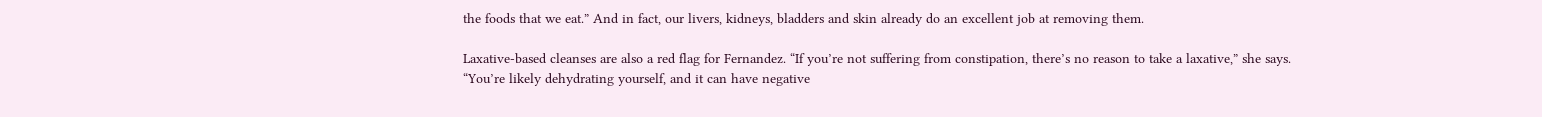the foods that we eat.” And in fact, our livers, kidneys, bladders and skin already do an excellent job at removing them.

Laxative-based cleanses are also a red flag for Fernandez. “If you’re not suffering from constipation, there’s no reason to take a laxative,” she says. “You’re likely dehydrating yourself, and it can have negative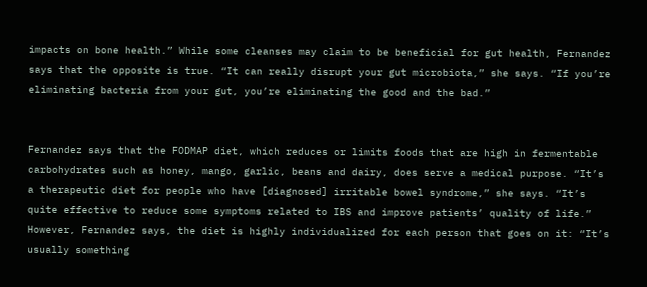impacts on bone health.” While some cleanses may claim to be beneficial for gut health, Fernandez says that the opposite is true. “It can really disrupt your gut microbiota,” she says. “If you’re eliminating bacteria from your gut, you’re eliminating the good and the bad.”


Fernandez says that the FODMAP diet, which reduces or limits foods that are high in fermentable carbohydrates such as honey, mango, garlic, beans and dairy, does serve a medical purpose. “It’s a therapeutic diet for people who have [diagnosed] irritable bowel syndrome,” she says. “It’s quite effective to reduce some symptoms related to IBS and improve patients’ quality of life.” However, Fernandez says, the diet is highly individualized for each person that goes on it: “It’s usually something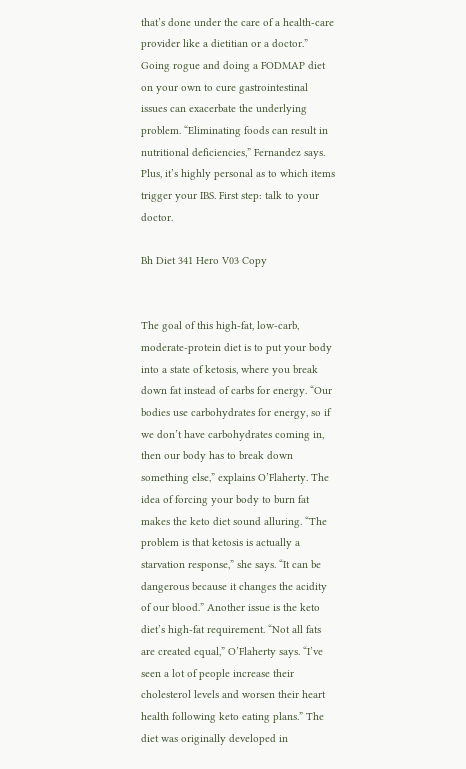that’s done under the care of a health-care provider like a dietitian or a doctor.” Going rogue and doing a FODMAP diet on your own to cure gastrointestinal issues can exacerbate the underlying problem. “Eliminating foods can result in nutritional deficiencies,” Fernandez says. Plus, it’s highly personal as to which items trigger your IBS. First step: talk to your doctor.

Bh Diet 341 Hero V03 Copy


The goal of this high-fat, low-carb, moderate-protein diet is to put your body into a state of ketosis, where you break down fat instead of carbs for energy. “Our bodies use carbohydrates for energy, so if we don’t have carbohydrates coming in, then our body has to break down something else,” explains O’Flaherty. The idea of forcing your body to burn fat makes the keto diet sound alluring. “The problem is that ketosis is actually a starvation response,” she says. “It can be dangerous because it changes the acidity of our blood.” Another issue is the keto diet’s high-fat requirement. “Not all fats are created equal,” O’Flaherty says. “I’ve seen a lot of people increase their cholesterol levels and worsen their heart health following keto eating plans.” The diet was originally developed in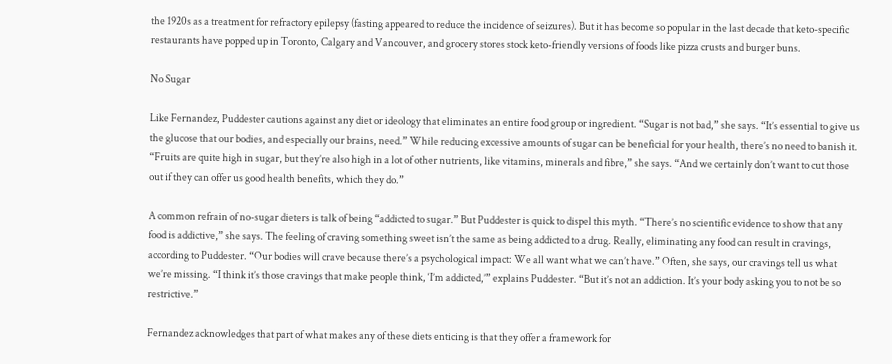the 1920s as a treatment for refractory epilepsy (fasting appeared to reduce the incidence of seizures). But it has become so popular in the last decade that keto-specific restaurants have popped up in Toronto, Calgary and Vancouver, and grocery stores stock keto-friendly versions of foods like pizza crusts and burger buns.

No Sugar

Like Fernandez, Puddester cautions against any diet or ideology that eliminates an entire food group or ingredient. “Sugar is not bad,” she says. “It’s essential to give us the glucose that our bodies, and especially our brains, need.” While reducing excessive amounts of sugar can be beneficial for your health, there’s no need to banish it. “Fruits are quite high in sugar, but they’re also high in a lot of other nutrients, like vitamins, minerals and fibre,” she says. “And we certainly don’t want to cut those out if they can offer us good health benefits, which they do.”

A common refrain of no-sugar dieters is talk of being “addicted to sugar.” But Puddester is quick to dispel this myth. “There’s no scientific evidence to show that any food is addictive,” she says. The feeling of craving something sweet isn’t the same as being addicted to a drug. Really, eliminating any food can result in cravings, according to Puddester. “Our bodies will crave because there’s a psychological impact: We all want what we can’t have.” Often, she says, our cravings tell us what we’re missing. “I think it’s those cravings that make people think, ‘I’m addicted,’” explains Puddester. “But it’s not an addiction. It’s your body asking you to not be so restrictive.”

Fernandez acknowledges that part of what makes any of these diets enticing is that they offer a framework for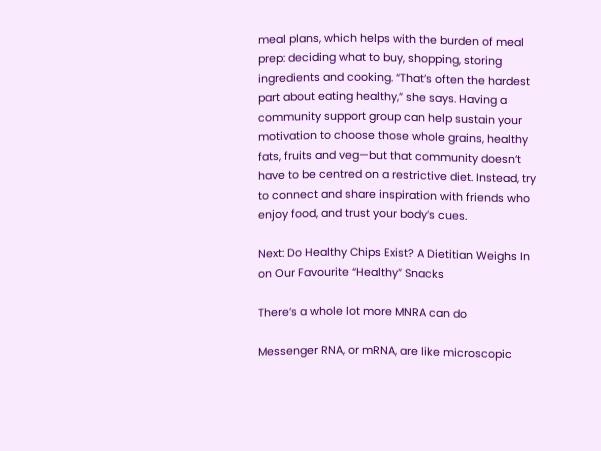meal plans, which helps with the burden of meal prep: deciding what to buy, shopping, storing ingredients and cooking. “That’s often the hardest part about eating healthy,” she says. Having a community support group can help sustain your motivation to choose those whole grains, healthy fats, fruits and veg—but that community doesn’t have to be centred on a restrictive diet. Instead, try to connect and share inspiration with friends who enjoy food, and trust your body’s cues.

Next: Do Healthy Chips Exist? A Dietitian Weighs In on Our Favourite “Healthy” Snacks

There’s a whole lot more MNRA can do

Messenger RNA, or mRNA, are like microscopic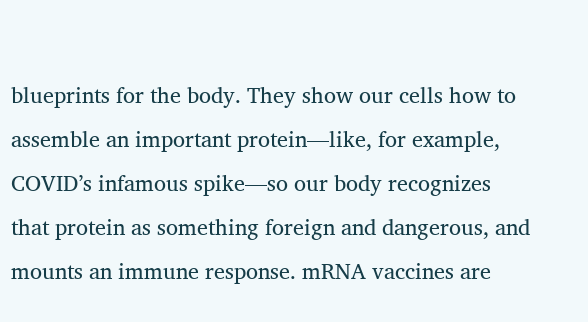blueprints for the body. They show our cells how to assemble an important protein—like, for example, COVID’s infamous spike—so our body recognizes that protein as something foreign and dangerous, and mounts an immune response. mRNA vaccines are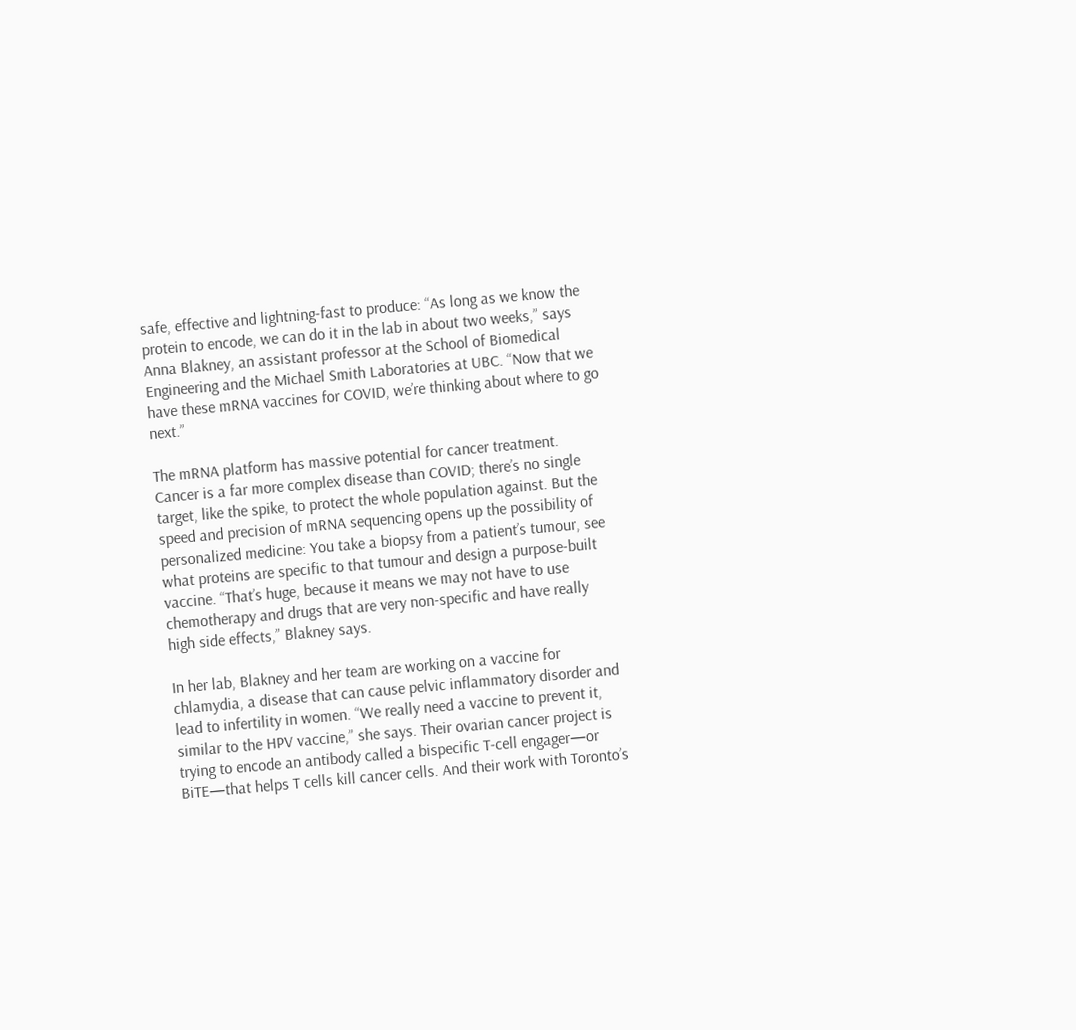safe, effective and lightning-fast to produce: “As long as we know the protein to encode, we can do it in the lab in about two weeks,” says Anna Blakney, an assistant professor at the School of Biomedical Engineering and the Michael Smith Laboratories at UBC. “Now that we have these mRNA vaccines for COVID, we’re thinking about where to go next.”

The mRNA platform has massive potential for cancer treatment. Cancer is a far more complex disease than COVID; there’s no single target, like the spike, to protect the whole population against. But the speed and precision of mRNA sequencing opens up the possibility of personalized medicine: You take a biopsy from a patient’s tumour, see what proteins are specific to that tumour and design a purpose-built vaccine. “That’s huge, because it means we may not have to use chemotherapy and drugs that are very non-specific and have really high side effects,” Blakney says.

In her lab, Blakney and her team are working on a vaccine for chlamydia, a disease that can cause pelvic inflammatory disorder and lead to infertility in women. “We really need a vaccine to prevent it, similar to the HPV vaccine,” she says. Their ovarian cancer project is trying to encode an antibody called a bispecific T-cell engager—or BiTE—that helps T cells kill cancer cells. And their work with Toronto’s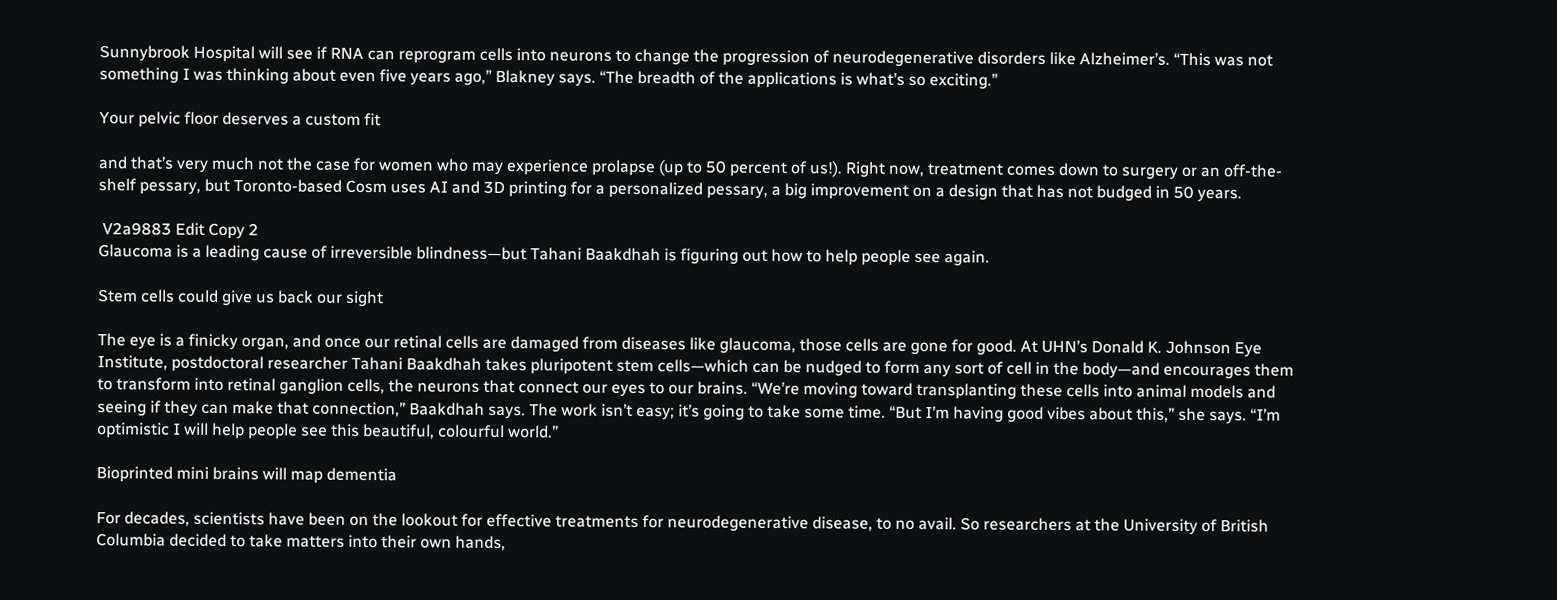Sunnybrook Hospital will see if RNA can reprogram cells into neurons to change the progression of neurodegenerative disorders like Alzheimer’s. “This was not something I was thinking about even five years ago,” Blakney says. “The breadth of the applications is what’s so exciting.”

Your pelvic floor deserves a custom fit

and that’s very much not the case for women who may experience prolapse (up to 50 percent of us!). Right now, treatment comes down to surgery or an off-the-shelf pessary, but Toronto-based Cosm uses AI and 3D printing for a personalized pessary, a big improvement on a design that has not budged in 50 years.

 V2a9883 Edit Copy 2
Glaucoma is a leading cause of irreversible blindness—but Tahani Baakdhah is figuring out how to help people see again.

Stem cells could give us back our sight

The eye is a finicky organ, and once our retinal cells are damaged from diseases like glaucoma, those cells are gone for good. At UHN’s Donald K. Johnson Eye Institute, postdoctoral researcher Tahani Baakdhah takes pluripotent stem cells—which can be nudged to form any sort of cell in the body—and encourages them to transform into retinal ganglion cells, the neurons that connect our eyes to our brains. “We’re moving toward transplanting these cells into animal models and seeing if they can make that connection,” Baakdhah says. The work isn’t easy; it’s going to take some time. “But I’m having good vibes about this,” she says. “I’m optimistic I will help people see this beautiful, colourful world.”

Bioprinted mini brains will map dementia

For decades, scientists have been on the lookout for effective treatments for neurodegenerative disease, to no avail. So researchers at the University of British Columbia decided to take matters into their own hands,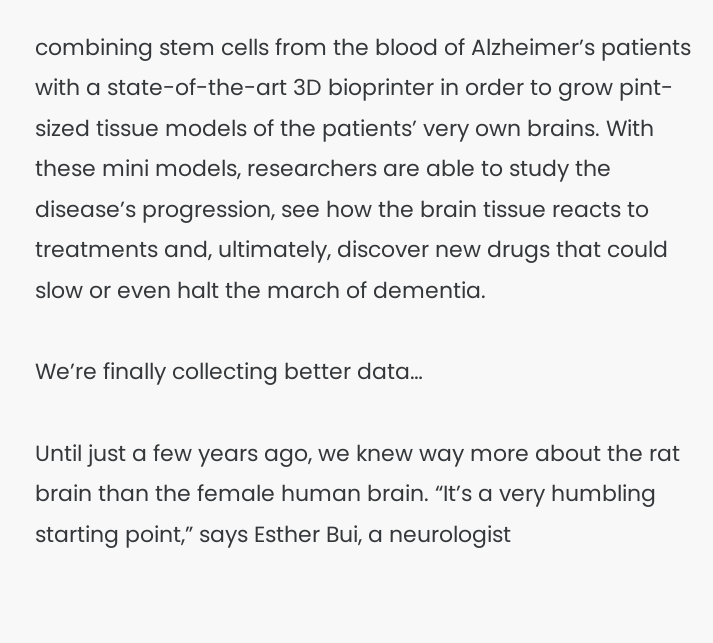combining stem cells from the blood of Alzheimer’s patients with a state-of-the-art 3D bioprinter in order to grow pint-sized tissue models of the patients’ very own brains. With these mini models, researchers are able to study the disease’s progression, see how the brain tissue reacts to treatments and, ultimately, discover new drugs that could slow or even halt the march of dementia.

We’re finally collecting better data…

Until just a few years ago, we knew way more about the rat brain than the female human brain. “It’s a very humbling starting point,” says Esther Bui, a neurologist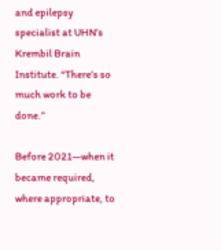and epilepsy specialist at UHN’s Krembil Brain Institute. “There’s so much work to be done.”

Before 2021—when it became required, where appropriate, to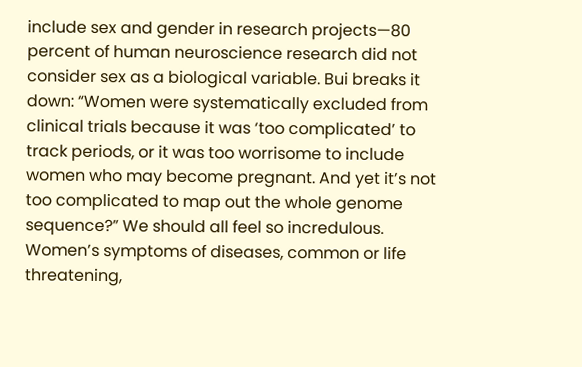include sex and gender in research projects—80 percent of human neuroscience research did not consider sex as a biological variable. Bui breaks it down: “Women were systematically excluded from clinical trials because it was ‘too complicated’ to track periods, or it was too worrisome to include women who may become pregnant. And yet it’s not too complicated to map out the whole genome sequence?” We should all feel so incredulous. Women’s symptoms of diseases, common or life threatening,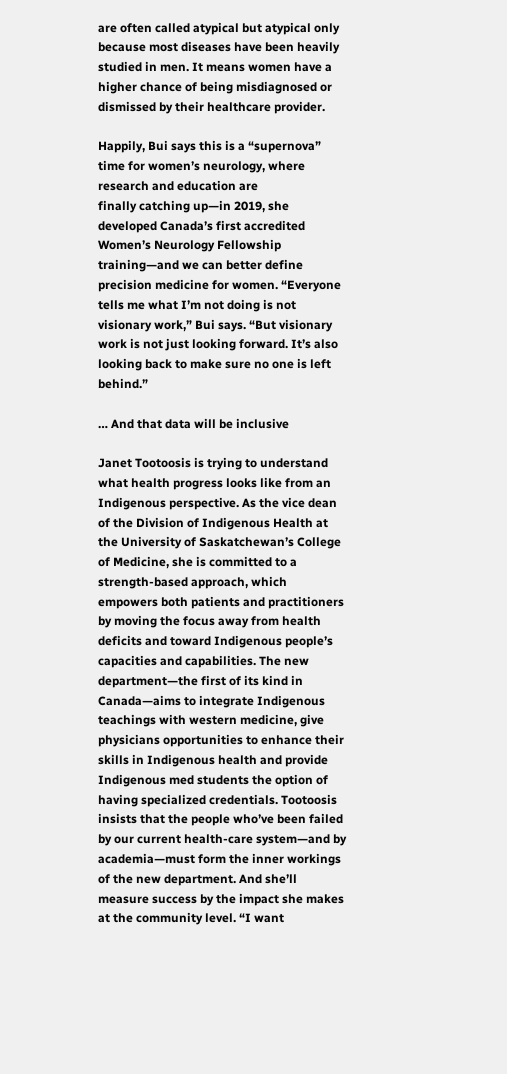are often called atypical but atypical only because most diseases have been heavily studied in men. It means women have a higher chance of being misdiagnosed or dismissed by their healthcare provider.

Happily, Bui says this is a “supernova” time for women’s neurology, where research and education are
finally catching up—in 2019, she developed Canada’s first accredited Women’s Neurology Fellowship training—and we can better define precision medicine for women. “Everyone tells me what I’m not doing is not visionary work,” Bui says. “But visionary work is not just looking forward. It’s also looking back to make sure no one is left behind.”

… And that data will be inclusive

Janet Tootoosis is trying to understand what health progress looks like from an Indigenous perspective. As the vice dean of the Division of Indigenous Health at the University of Saskatchewan’s College of Medicine, she is committed to a strength-based approach, which empowers both patients and practitioners by moving the focus away from health deficits and toward Indigenous people’s capacities and capabilities. The new department—the first of its kind in Canada—aims to integrate Indigenous teachings with western medicine, give physicians opportunities to enhance their skills in Indigenous health and provide Indigenous med students the option of having specialized credentials. Tootoosis insists that the people who’ve been failed by our current health-care system—and by academia—must form the inner workings of the new department. And she’ll measure success by the impact she makes at the community level. “I want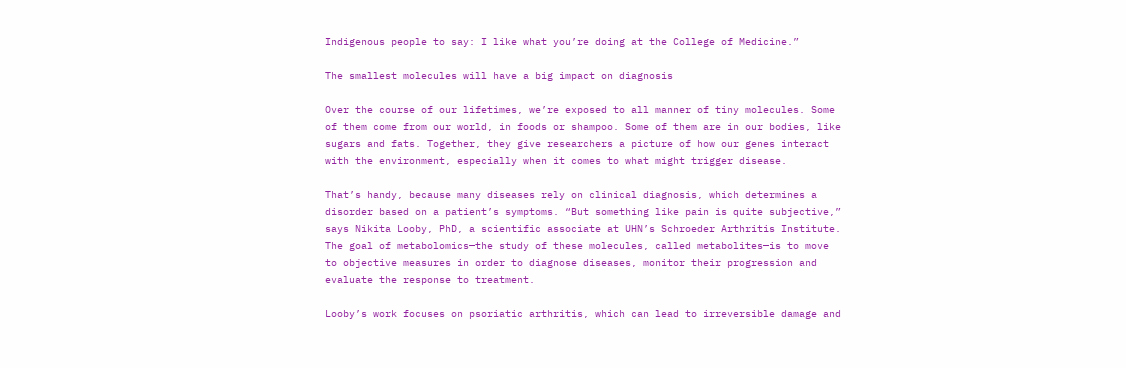Indigenous people to say: I like what you’re doing at the College of Medicine.”

The smallest molecules will have a big impact on diagnosis

Over the course of our lifetimes, we’re exposed to all manner of tiny molecules. Some of them come from our world, in foods or shampoo. Some of them are in our bodies, like sugars and fats. Together, they give researchers a picture of how our genes interact with the environment, especially when it comes to what might trigger disease.

That’s handy, because many diseases rely on clinical diagnosis, which determines a disorder based on a patient’s symptoms. “But something like pain is quite subjective,” says Nikita Looby, PhD, a scientific associate at UHN’s Schroeder Arthritis Institute. The goal of metabolomics—the study of these molecules, called metabolites—is to move to objective measures in order to diagnose diseases, monitor their progression and evaluate the response to treatment.

Looby’s work focuses on psoriatic arthritis, which can lead to irreversible damage and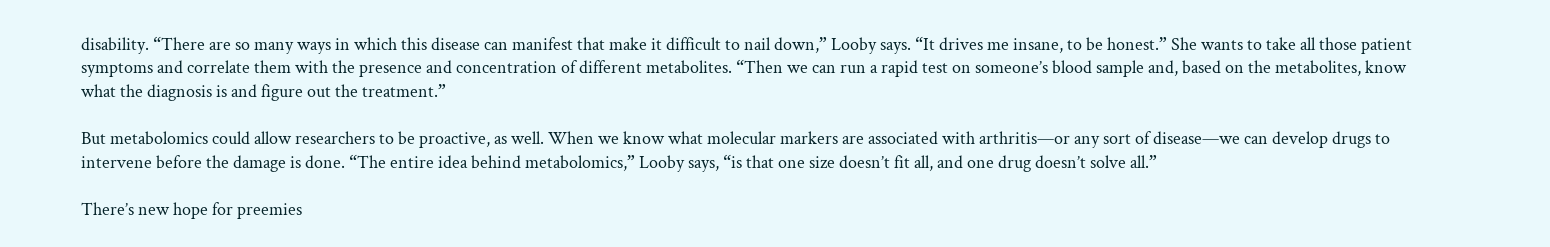disability. “There are so many ways in which this disease can manifest that make it difficult to nail down,” Looby says. “It drives me insane, to be honest.” She wants to take all those patient symptoms and correlate them with the presence and concentration of different metabolites. “Then we can run a rapid test on someone’s blood sample and, based on the metabolites, know what the diagnosis is and figure out the treatment.”

But metabolomics could allow researchers to be proactive, as well. When we know what molecular markers are associated with arthritis—or any sort of disease—we can develop drugs to intervene before the damage is done. “The entire idea behind metabolomics,” Looby says, “is that one size doesn’t fit all, and one drug doesn’t solve all.”

There’s new hope for preemies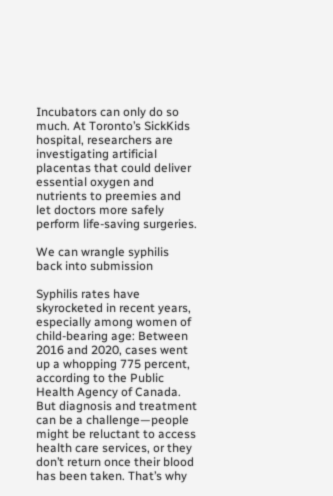Incubators can only do so much. At Toronto’s SickKids hospital, researchers are investigating artificial placentas that could deliver essential oxygen and nutrients to preemies and let doctors more safely perform life-saving surgeries.

We can wrangle syphilis back into submission

Syphilis rates have skyrocketed in recent years, especially among women of child-bearing age: Between 2016 and 2020, cases went up a whopping 775 percent, according to the Public Health Agency of Canada. But diagnosis and treatment can be a challenge—people might be reluctant to access health care services, or they don’t return once their blood has been taken. That’s why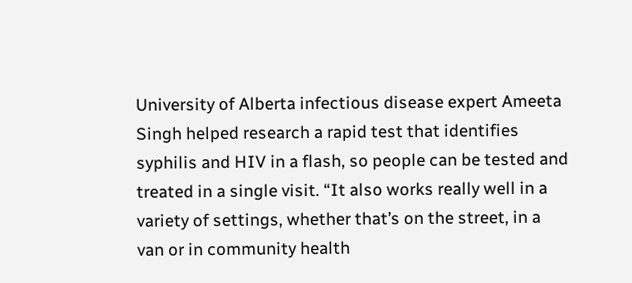University of Alberta infectious disease expert Ameeta Singh helped research a rapid test that identifies syphilis and HIV in a flash, so people can be tested and treated in a single visit. “It also works really well in a variety of settings, whether that’s on the street, in a van or in community health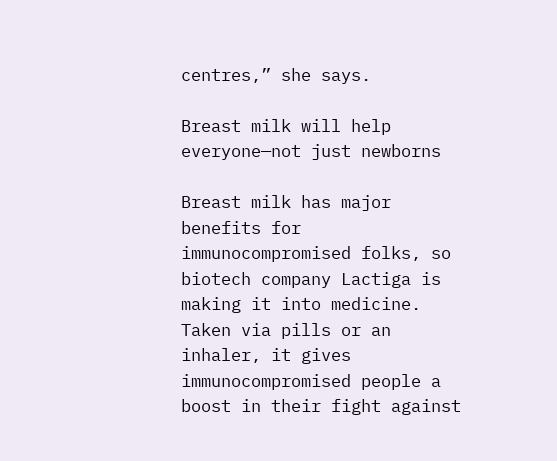centres,” she says.

Breast milk will help everyone—not just newborns

Breast milk has major benefits for immunocompromised folks, so biotech company Lactiga is making it into medicine. Taken via pills or an inhaler, it gives
immunocompromised people a boost in their fight against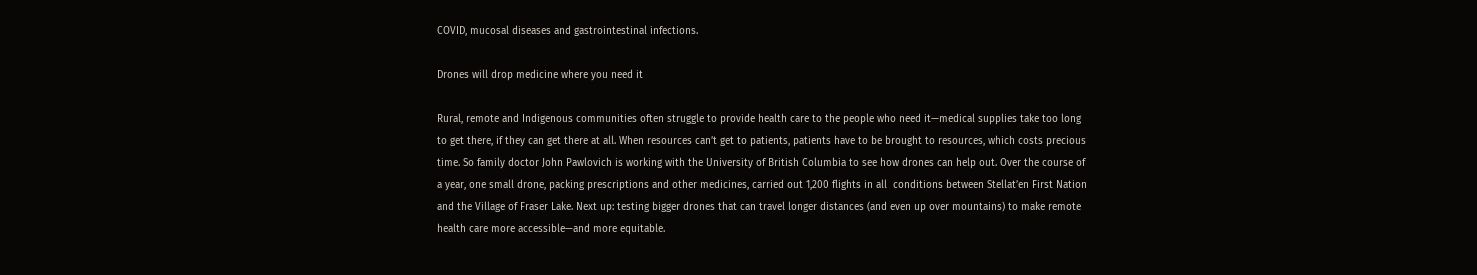COVID, mucosal diseases and gastrointestinal infections.

Drones will drop medicine where you need it

Rural, remote and Indigenous communities often struggle to provide health care to the people who need it—medical supplies take too long to get there, if they can get there at all. When resources can’t get to patients, patients have to be brought to resources, which costs precious time. So family doctor John Pawlovich is working with the University of British Columbia to see how drones can help out. Over the course of a year, one small drone, packing prescriptions and other medicines, carried out 1,200 flights in all  conditions between Stellat’en First Nation and the Village of Fraser Lake. Next up: testing bigger drones that can travel longer distances (and even up over mountains) to make remote health care more accessible—and more equitable.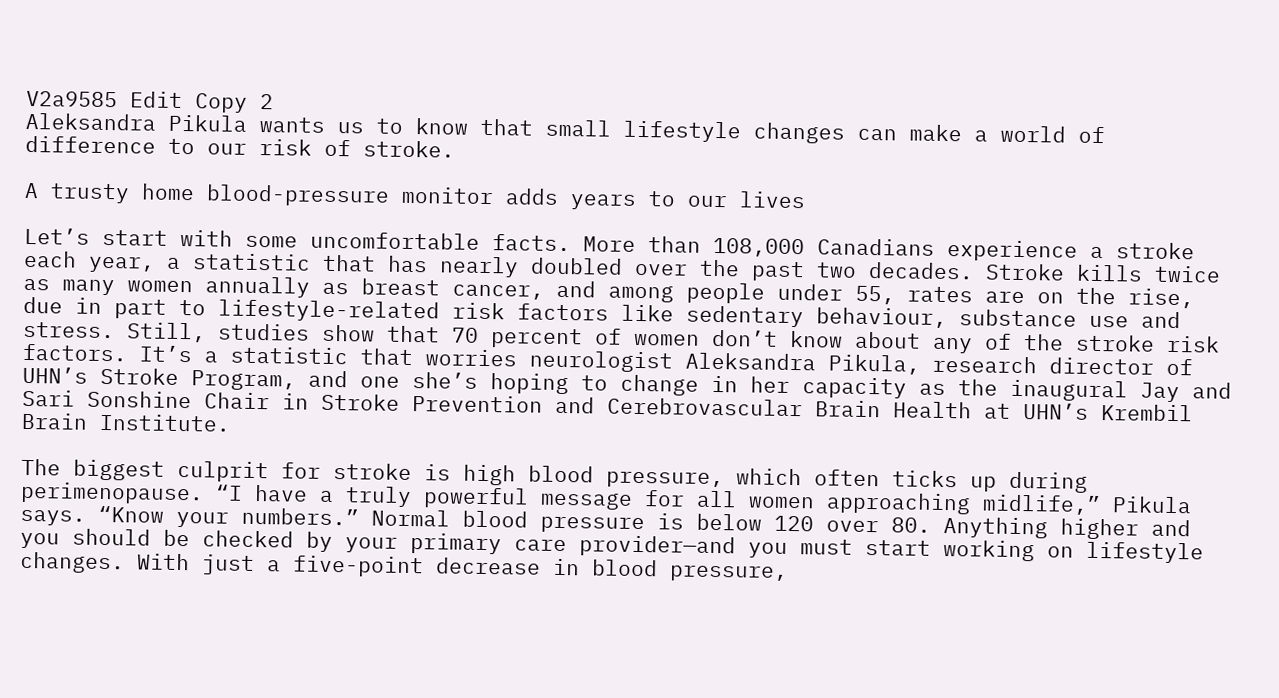V2a9585 Edit Copy 2
Aleksandra Pikula wants us to know that small lifestyle changes can make a world of difference to our risk of stroke.

A trusty home blood-pressure monitor adds years to our lives

Let’s start with some uncomfortable facts. More than 108,000 Canadians experience a stroke each year, a statistic that has nearly doubled over the past two decades. Stroke kills twice as many women annually as breast cancer, and among people under 55, rates are on the rise, due in part to lifestyle-related risk factors like sedentary behaviour, substance use and stress. Still, studies show that 70 percent of women don’t know about any of the stroke risk factors. It’s a statistic that worries neurologist Aleksandra Pikula, research director of UHN’s Stroke Program, and one she’s hoping to change in her capacity as the inaugural Jay and Sari Sonshine Chair in Stroke Prevention and Cerebrovascular Brain Health at UHN’s Krembil Brain Institute.

The biggest culprit for stroke is high blood pressure, which often ticks up during perimenopause. “I have a truly powerful message for all women approaching midlife,” Pikula says. “Know your numbers.” Normal blood pressure is below 120 over 80. Anything higher and you should be checked by your primary care provider—and you must start working on lifestyle changes. With just a five-point decrease in blood pressure,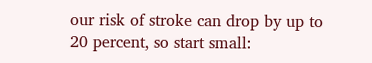our risk of stroke can drop by up to 20 percent, so start small: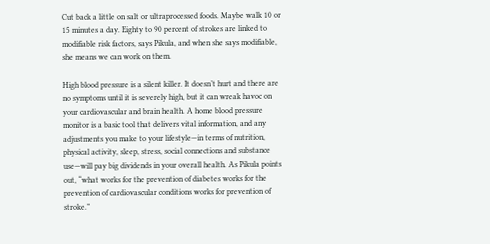Cut back a little on salt or ultraprocessed foods. Maybe walk 10 or 15 minutes a day. Eighty to 90 percent of strokes are linked to modifiable risk factors, says Pikula, and when she says modifiable, she means we can work on them.

High blood pressure is a silent killer. It doesn’t hurt and there are no symptoms until it is severely high, but it can wreak havoc on your cardiovascular and brain health. A home blood pressure monitor is a basic tool that delivers vital information, and any adjustments you make to your lifestyle—in terms of nutrition, physical activity, sleep, stress, social connections and substance use—will pay big dividends in your overall health. As Pikula points out, “what works for the prevention of diabetes works for the prevention of cardiovascular conditions works for prevention of stroke.”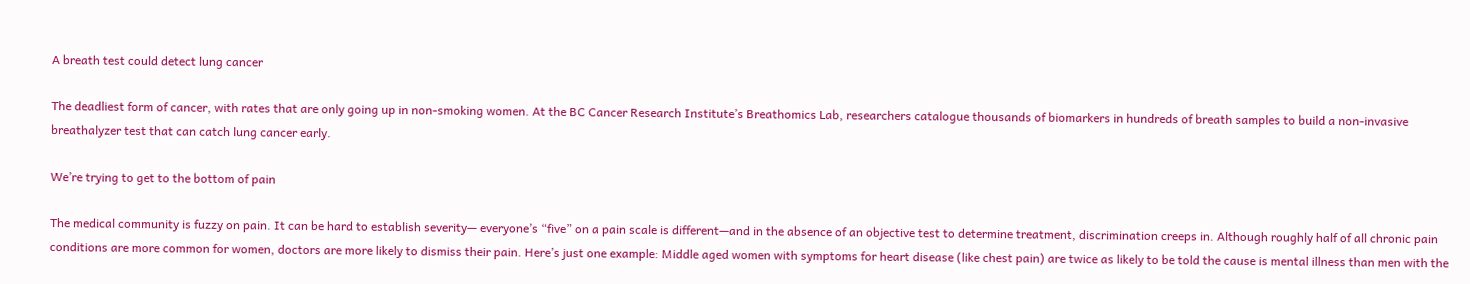A breath test could detect lung cancer

The deadliest form of cancer, with rates that are only going up in non-smoking women. At the BC Cancer Research Institute’s Breathomics Lab, researchers catalogue thousands of biomarkers in hundreds of breath samples to build a non-invasive breathalyzer test that can catch lung cancer early.

We’re trying to get to the bottom of pain

The medical community is fuzzy on pain. It can be hard to establish severity— everyone’s “five” on a pain scale is different—and in the absence of an objective test to determine treatment, discrimination creeps in. Although roughly half of all chronic pain conditions are more common for women, doctors are more likely to dismiss their pain. Here’s just one example: Middle aged women with symptoms for heart disease (like chest pain) are twice as likely to be told the cause is mental illness than men with the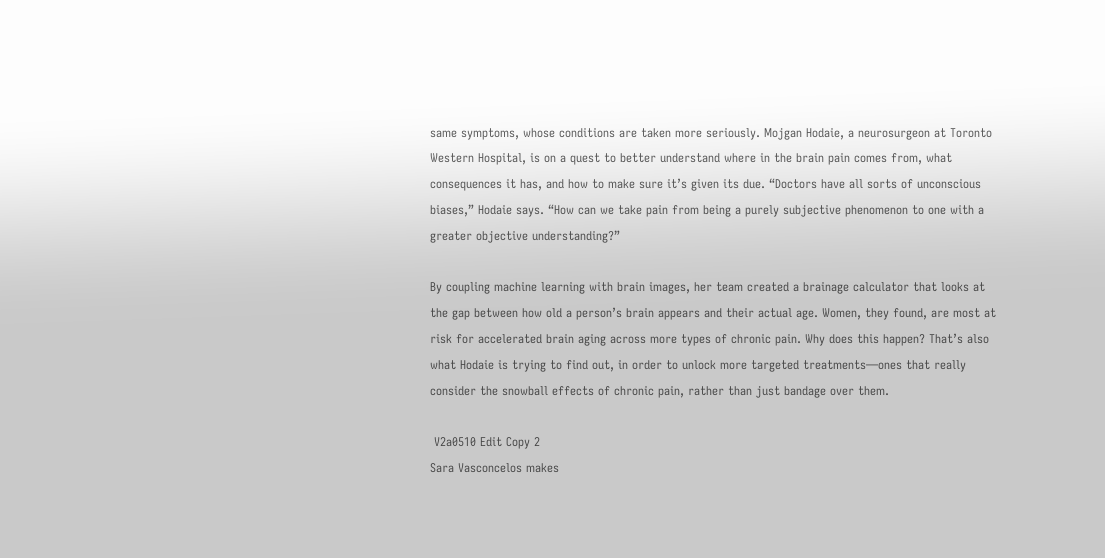same symptoms, whose conditions are taken more seriously. Mojgan Hodaie, a neurosurgeon at Toronto Western Hospital, is on a quest to better understand where in the brain pain comes from, what consequences it has, and how to make sure it’s given its due. “Doctors have all sorts of unconscious biases,” Hodaie says. “How can we take pain from being a purely subjective phenomenon to one with a greater objective understanding?”

By coupling machine learning with brain images, her team created a brainage calculator that looks at the gap between how old a person’s brain appears and their actual age. Women, they found, are most at risk for accelerated brain aging across more types of chronic pain. Why does this happen? That’s also what Hodaie is trying to find out, in order to unlock more targeted treatments—ones that really consider the snowball effects of chronic pain, rather than just bandage over them.

 V2a0510 Edit Copy 2
Sara Vasconcelos makes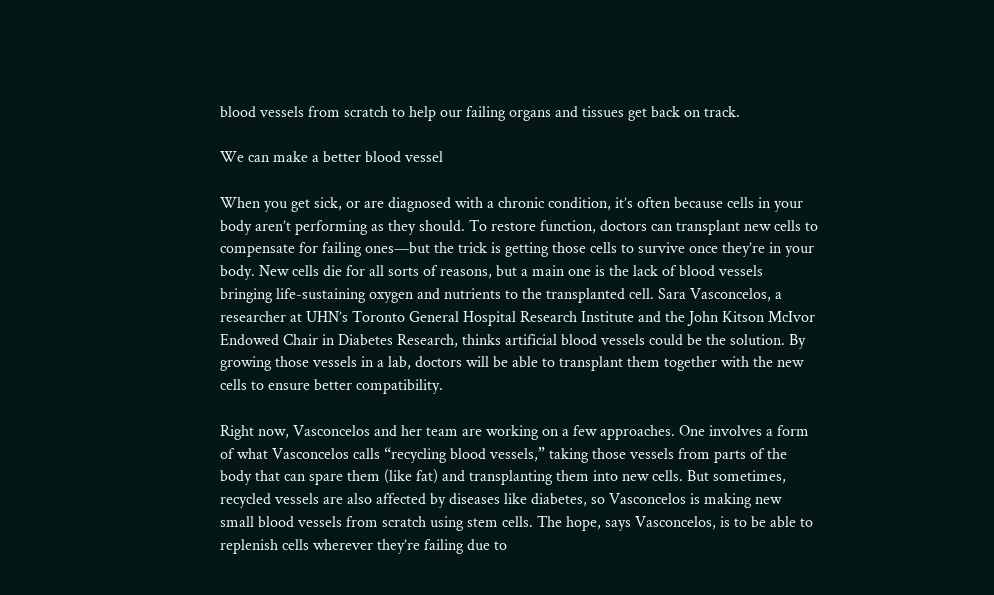blood vessels from scratch to help our failing organs and tissues get back on track.

We can make a better blood vessel

When you get sick, or are diagnosed with a chronic condition, it’s often because cells in your body aren’t performing as they should. To restore function, doctors can transplant new cells to compensate for failing ones—but the trick is getting those cells to survive once they’re in your body. New cells die for all sorts of reasons, but a main one is the lack of blood vessels bringing life-sustaining oxygen and nutrients to the transplanted cell. Sara Vasconcelos, a researcher at UHN’s Toronto General Hospital Research Institute and the John Kitson McIvor Endowed Chair in Diabetes Research, thinks artificial blood vessels could be the solution. By growing those vessels in a lab, doctors will be able to transplant them together with the new cells to ensure better compatibility.

Right now, Vasconcelos and her team are working on a few approaches. One involves a form of what Vasconcelos calls “recycling blood vessels,” taking those vessels from parts of the body that can spare them (like fat) and transplanting them into new cells. But sometimes, recycled vessels are also affected by diseases like diabetes, so Vasconcelos is making new small blood vessels from scratch using stem cells. The hope, says Vasconcelos, is to be able to replenish cells wherever they’re failing due to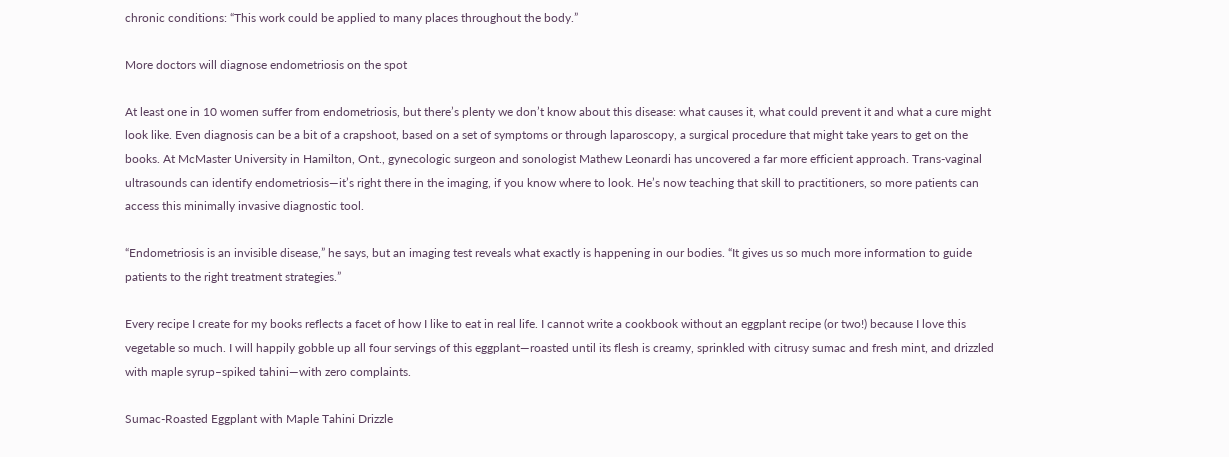chronic conditions: “This work could be applied to many places throughout the body.”

More doctors will diagnose endometriosis on the spot

At least one in 10 women suffer from endometriosis, but there’s plenty we don’t know about this disease: what causes it, what could prevent it and what a cure might look like. Even diagnosis can be a bit of a crapshoot, based on a set of symptoms or through laparoscopy, a surgical procedure that might take years to get on the books. At McMaster University in Hamilton, Ont., gynecologic surgeon and sonologist Mathew Leonardi has uncovered a far more efficient approach. Trans-vaginal ultrasounds can identify endometriosis—it’s right there in the imaging, if you know where to look. He’s now teaching that skill to practitioners, so more patients can access this minimally invasive diagnostic tool.

“Endometriosis is an invisible disease,” he says, but an imaging test reveals what exactly is happening in our bodies. “It gives us so much more information to guide patients to the right treatment strategies.”

Every recipe I create for my books reflects a facet of how I like to eat in real life. I cannot write a cookbook without an eggplant recipe (or two!) because I love this vegetable so much. I will happily gobble up all four servings of this eggplant—roasted until its flesh is creamy, sprinkled with citrusy sumac and fresh mint, and drizzled with maple syrup–spiked tahini—with zero complaints.

Sumac-Roasted Eggplant with Maple Tahini Drizzle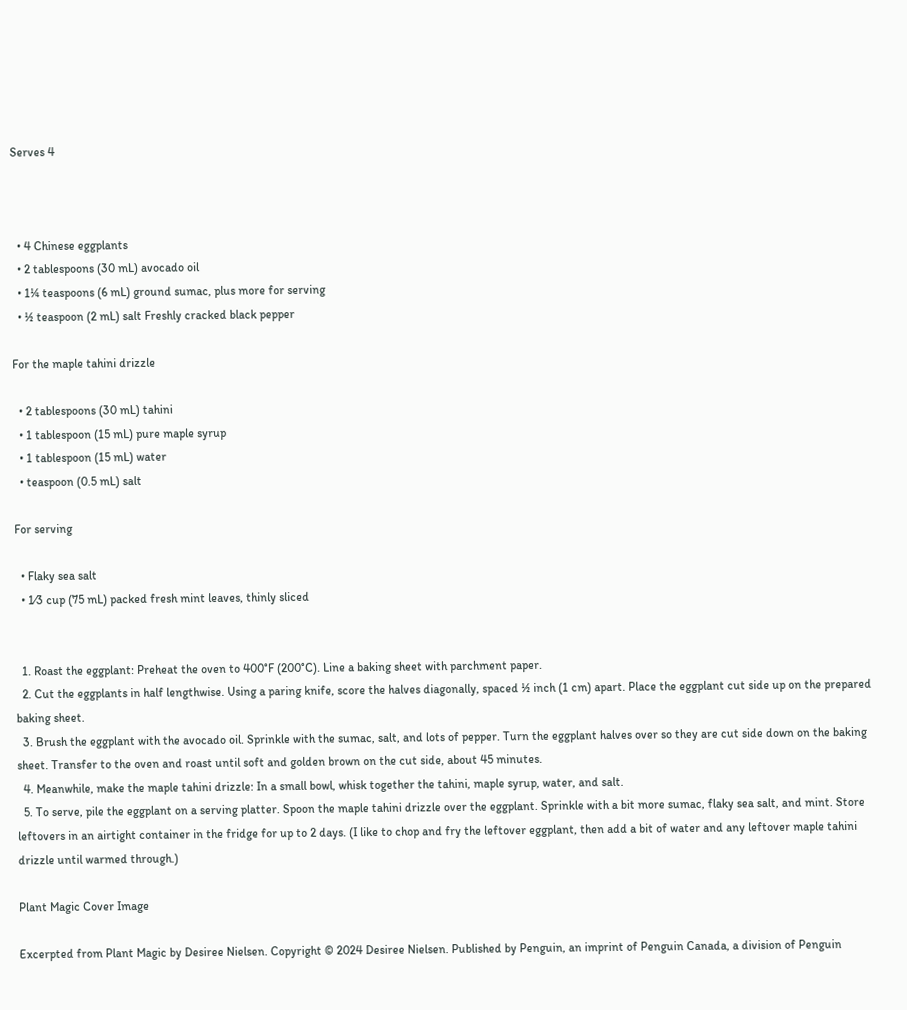Serves 4



  • 4 Chinese eggplants
  • 2 tablespoons (30 mL) avocado oil
  • 1¼ teaspoons (6 mL) ground sumac, plus more for serving
  • ½ teaspoon (2 mL) salt Freshly cracked black pepper

For the maple tahini drizzle

  • 2 tablespoons (30 mL) tahini
  • 1 tablespoon (15 mL) pure maple syrup
  • 1 tablespoon (15 mL) water
  • teaspoon (0.5 mL) salt

For serving

  • Flaky sea salt
  • 1⁄3 cup (75 mL) packed fresh mint leaves, thinly sliced


  1. Roast the eggplant: Preheat the oven to 400°F (200°C). Line a baking sheet with parchment paper.
  2. Cut the eggplants in half lengthwise. Using a paring knife, score the halves diagonally, spaced ½ inch (1 cm) apart. Place the eggplant cut side up on the prepared baking sheet.
  3. Brush the eggplant with the avocado oil. Sprinkle with the sumac, salt, and lots of pepper. Turn the eggplant halves over so they are cut side down on the baking sheet. Transfer to the oven and roast until soft and golden brown on the cut side, about 45 minutes.
  4. Meanwhile, make the maple tahini drizzle: In a small bowl, whisk together the tahini, maple syrup, water, and salt.
  5. To serve, pile the eggplant on a serving platter. Spoon the maple tahini drizzle over the eggplant. Sprinkle with a bit more sumac, flaky sea salt, and mint. Store leftovers in an airtight container in the fridge for up to 2 days. (I like to chop and fry the leftover eggplant, then add a bit of water and any leftover maple tahini drizzle until warmed through.)

Plant Magic Cover Image

Excerpted from Plant Magic by Desiree Nielsen. Copyright © 2024 Desiree Nielsen. Published by Penguin, an imprint of Penguin Canada, a division of Penguin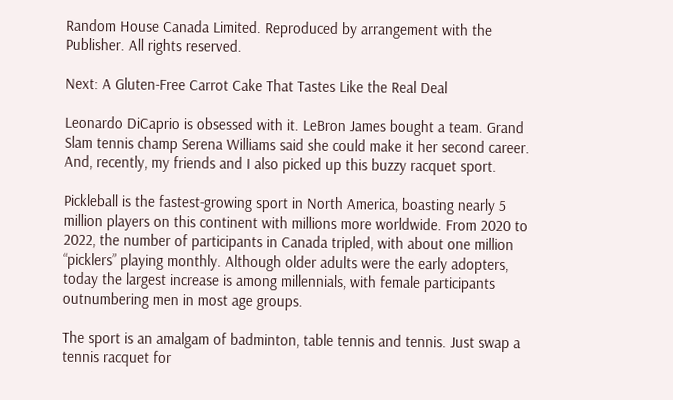Random House Canada Limited. Reproduced by arrangement with the Publisher. All rights reserved.

Next: A Gluten-Free Carrot Cake That Tastes Like the Real Deal

Leonardo DiCaprio is obsessed with it. LeBron James bought a team. Grand Slam tennis champ Serena Williams said she could make it her second career. And, recently, my friends and I also picked up this buzzy racquet sport.

Pickleball is the fastest-growing sport in North America, boasting nearly 5 million players on this continent with millions more worldwide. From 2020 to 2022, the number of participants in Canada tripled, with about one million “picklers” playing monthly. Although older adults were the early adopters, today the largest increase is among millennials, with female participants outnumbering men in most age groups.

The sport is an amalgam of badminton, table tennis and tennis. Just swap a tennis racquet for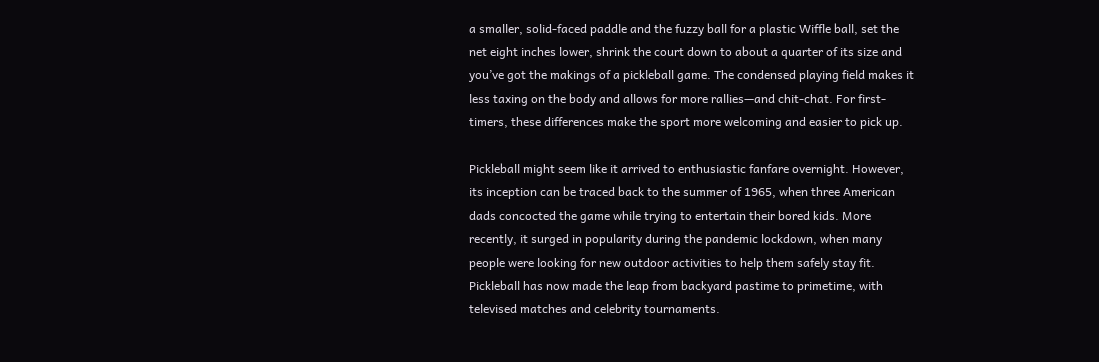a smaller, solid-faced paddle and the fuzzy ball for a plastic Wiffle ball, set the net eight inches lower, shrink the court down to about a quarter of its size and you’ve got the makings of a pickleball game. The condensed playing field makes it less taxing on the body and allows for more rallies—and chit-chat. For first-timers, these differences make the sport more welcoming and easier to pick up.

Pickleball might seem like it arrived to enthusiastic fanfare overnight. However, its inception can be traced back to the summer of 1965, when three American dads concocted the game while trying to entertain their bored kids. More recently, it surged in popularity during the pandemic lockdown, when many people were looking for new outdoor activities to help them safely stay fit. Pickleball has now made the leap from backyard pastime to primetime, with televised matches and celebrity tournaments.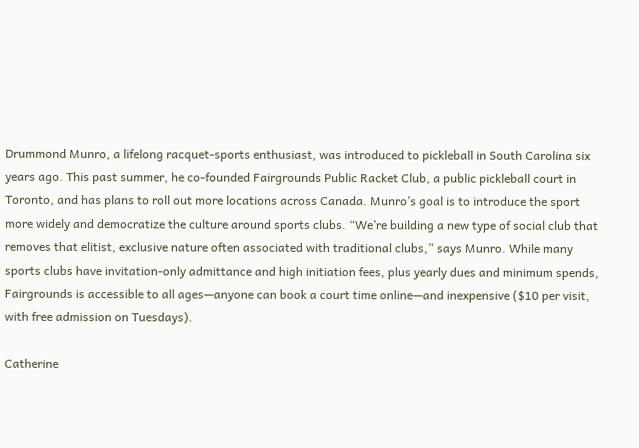Drummond Munro, a lifelong racquet-sports enthusiast, was introduced to pickleball in South Carolina six years ago. This past summer, he co-founded Fairgrounds Public Racket Club, a public pickleball court in Toronto, and has plans to roll out more locations across Canada. Munro’s goal is to introduce the sport more widely and democratize the culture around sports clubs. “We’re building a new type of social club that removes that elitist, exclusive nature often associated with traditional clubs,” says Munro. While many sports clubs have invitation-only admittance and high initiation fees, plus yearly dues and minimum spends, Fairgrounds is accessible to all ages—anyone can book a court time online—and inexpensive ($10 per visit, with free admission on Tuesdays).

Catherine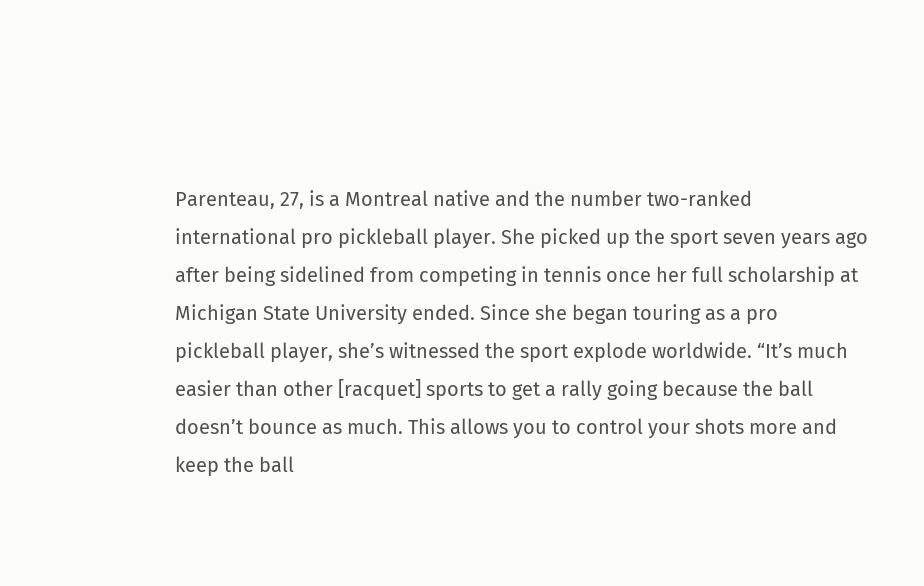Parenteau, 27, is a Montreal native and the number two-ranked international pro pickleball player. She picked up the sport seven years ago after being sidelined from competing in tennis once her full scholarship at Michigan State University ended. Since she began touring as a pro pickleball player, she’s witnessed the sport explode worldwide. “It’s much easier than other [racquet] sports to get a rally going because the ball doesn’t bounce as much. This allows you to control your shots more and keep the ball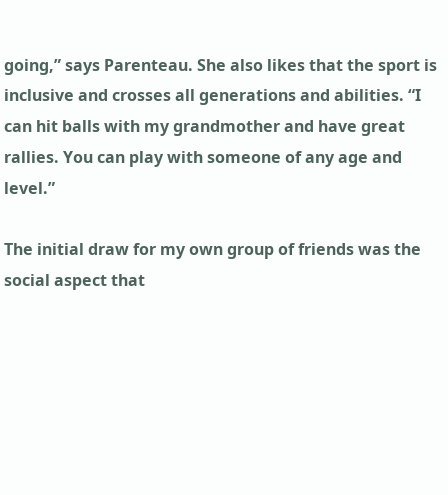going,” says Parenteau. She also likes that the sport is inclusive and crosses all generations and abilities. “I can hit balls with my grandmother and have great rallies. You can play with someone of any age and level.”

The initial draw for my own group of friends was the social aspect that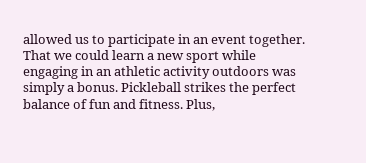allowed us to participate in an event together. That we could learn a new sport while engaging in an athletic activity outdoors was simply a bonus. Pickleball strikes the perfect balance of fun and fitness. Plus,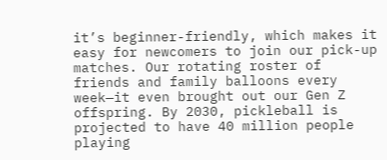it’s beginner-friendly, which makes it easy for newcomers to join our pick-up matches. Our rotating roster of friends and family balloons every week—it even brought out our Gen Z offspring. By 2030, pickleball is projected to have 40 million people playing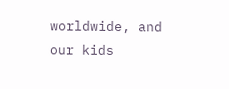worldwide, and our kids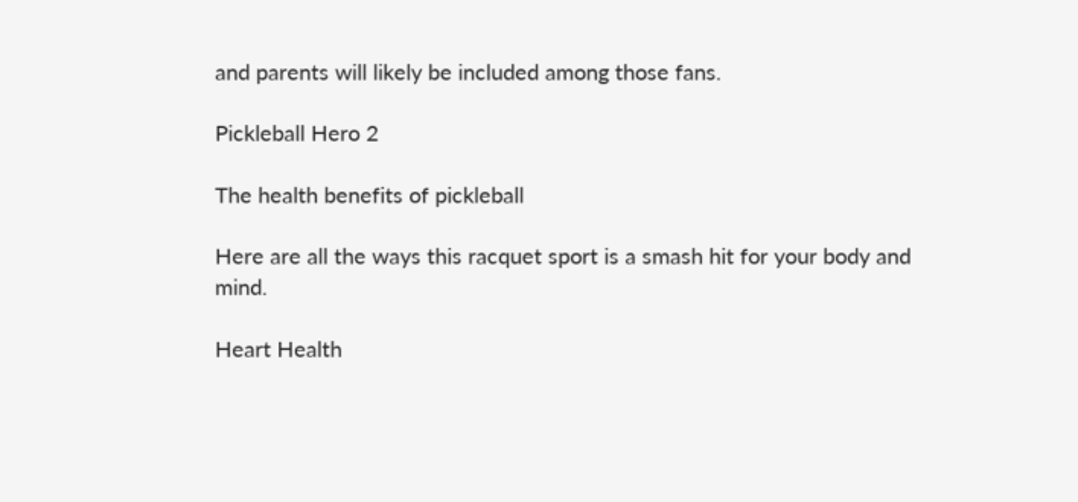and parents will likely be included among those fans.

Pickleball Hero 2

The health benefits of pickleball

Here are all the ways this racquet sport is a smash hit for your body and mind.

Heart Health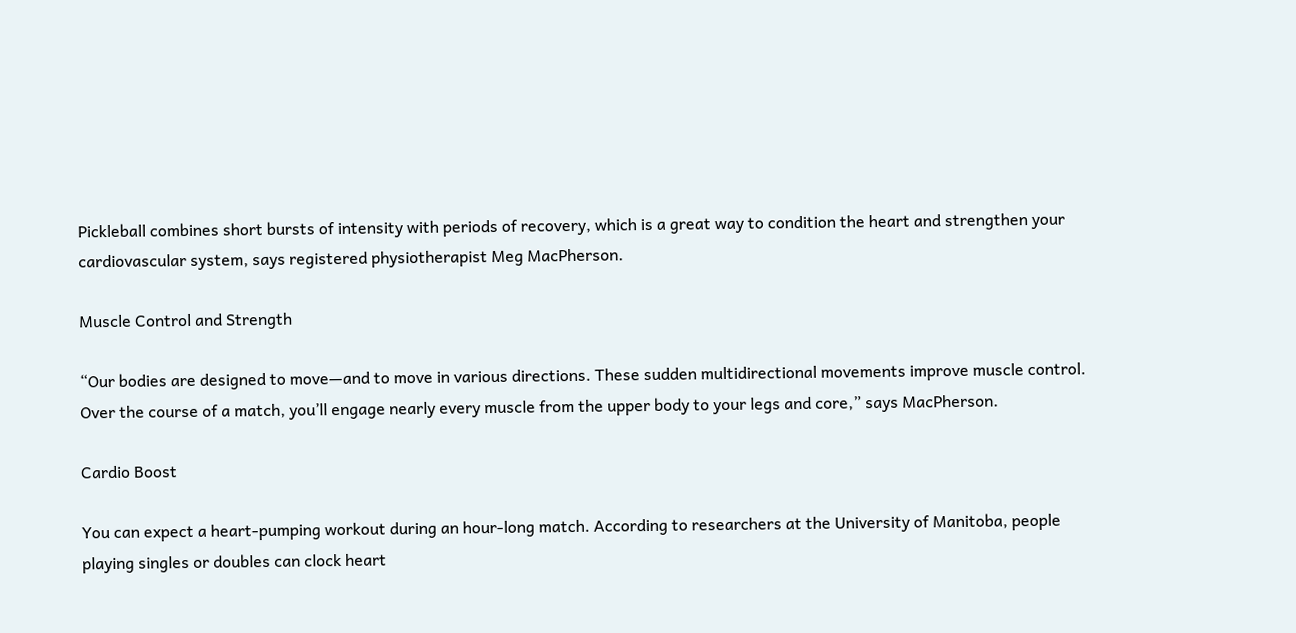Pickleball combines short bursts of intensity with periods of recovery, which is a great way to condition the heart and strengthen your cardiovascular system, says registered physiotherapist Meg MacPherson.

Muscle Control and Strength

“Our bodies are designed to move—and to move in various directions. These sudden multidirectional movements improve muscle control. Over the course of a match, you’ll engage nearly every muscle from the upper body to your legs and core,” says MacPherson.

Cardio Boost

You can expect a heart-pumping workout during an hour-long match. According to researchers at the University of Manitoba, people playing singles or doubles can clock heart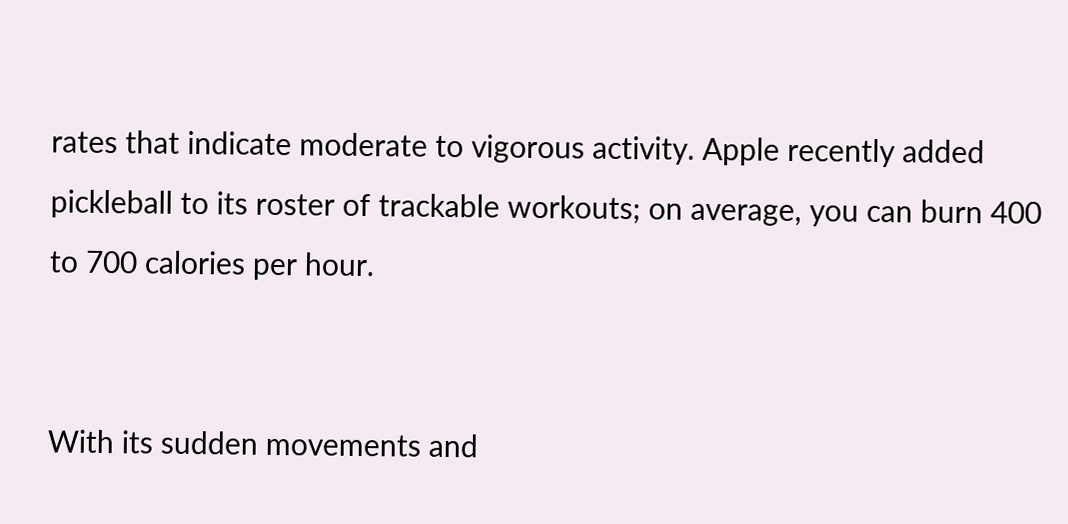rates that indicate moderate to vigorous activity. Apple recently added pickleball to its roster of trackable workouts; on average, you can burn 400 to 700 calories per hour.


With its sudden movements and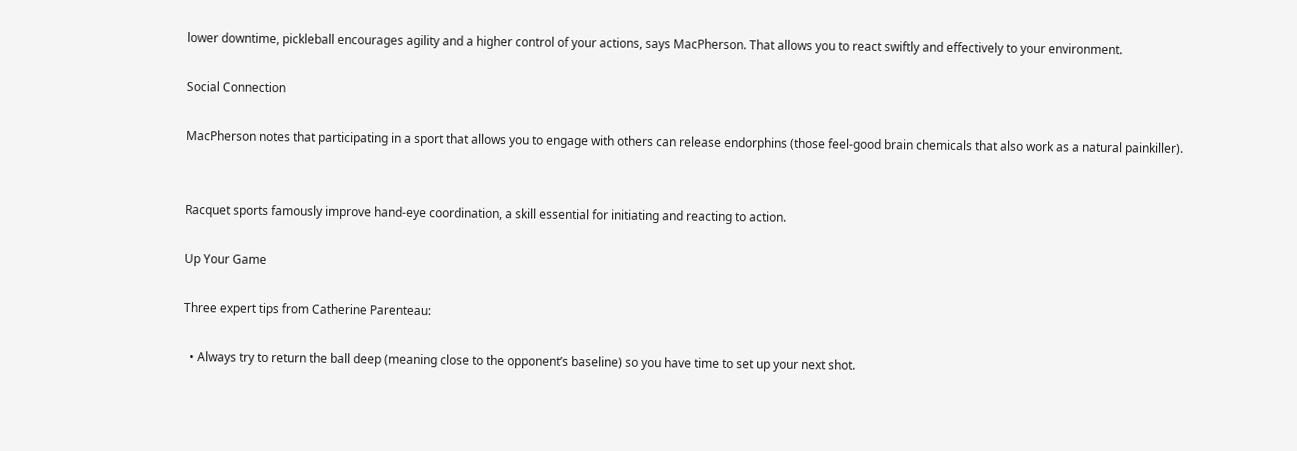lower downtime, pickleball encourages agility and a higher control of your actions, says MacPherson. That allows you to react swiftly and effectively to your environment.

Social Connection

MacPherson notes that participating in a sport that allows you to engage with others can release endorphins (those feel-good brain chemicals that also work as a natural painkiller).


Racquet sports famously improve hand-eye coordination, a skill essential for initiating and reacting to action.

Up Your Game

Three expert tips from Catherine Parenteau:

  • Always try to return the ball deep (meaning close to the opponent’s baseline) so you have time to set up your next shot.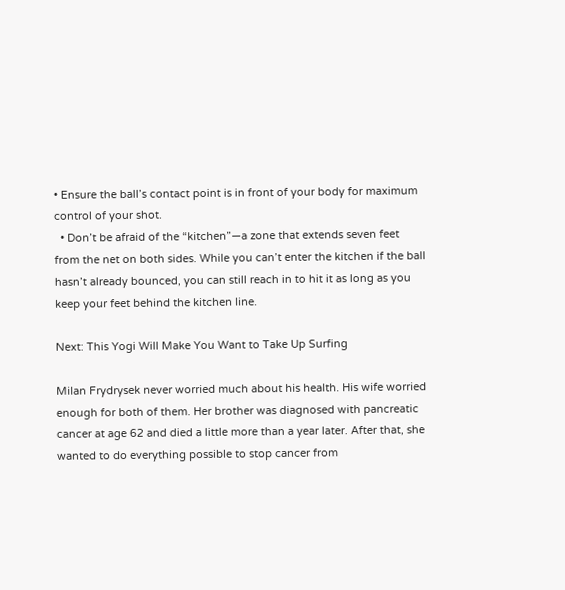• Ensure the ball’s contact point is in front of your body for maximum control of your shot.
  • Don’t be afraid of the “kitchen”—a zone that extends seven feet from the net on both sides. While you can’t enter the kitchen if the ball hasn’t already bounced, you can still reach in to hit it as long as you keep your feet behind the kitchen line.

Next: This Yogi Will Make You Want to Take Up Surfing

Milan Frydrysek never worried much about his health. His wife worried enough for both of them. Her brother was diagnosed with pancreatic cancer at age 62 and died a little more than a year later. After that, she wanted to do everything possible to stop cancer from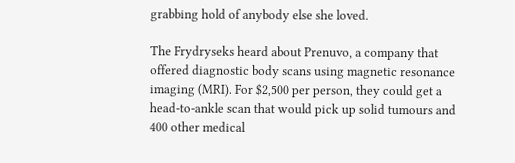grabbing hold of anybody else she loved.

The Frydryseks heard about Prenuvo, a company that offered diagnostic body scans using magnetic resonance imaging (MRI). For $2,500 per person, they could get a head-to-ankle scan that would pick up solid tumours and 400 other medical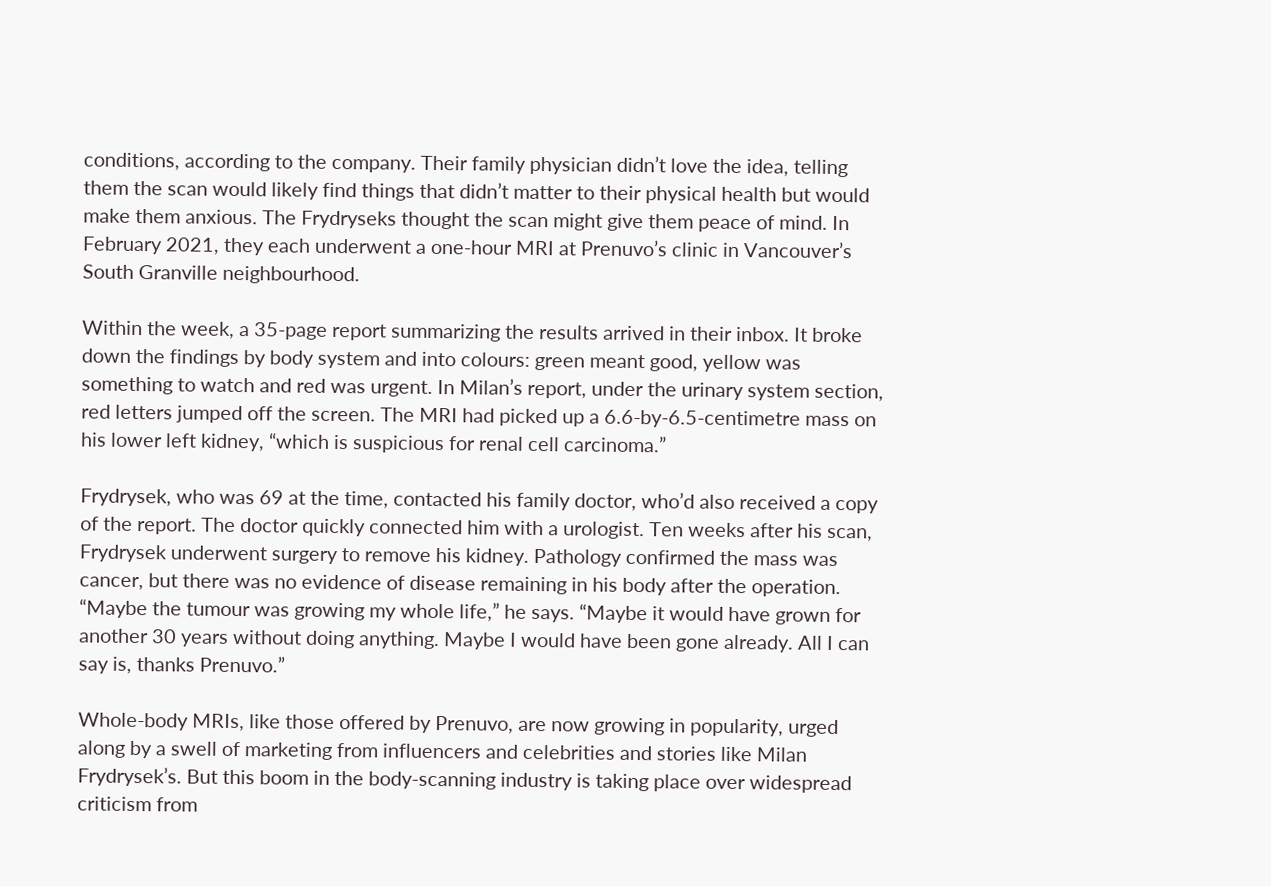conditions, according to the company. Their family physician didn’t love the idea, telling them the scan would likely find things that didn’t matter to their physical health but would make them anxious. The Frydryseks thought the scan might give them peace of mind. In February 2021, they each underwent a one-hour MRI at Prenuvo’s clinic in Vancouver’s South Granville neighbourhood.

Within the week, a 35-page report summarizing the results arrived in their inbox. It broke down the findings by body system and into colours: green meant good, yellow was something to watch and red was urgent. In Milan’s report, under the urinary system section, red letters jumped off the screen. The MRI had picked up a 6.6-by-6.5-centimetre mass on his lower left kidney, “which is suspicious for renal cell carcinoma.”

Frydrysek, who was 69 at the time, contacted his family doctor, who’d also received a copy of the report. The doctor quickly connected him with a urologist. Ten weeks after his scan, Frydrysek underwent surgery to remove his kidney. Pathology confirmed the mass was cancer, but there was no evidence of disease remaining in his body after the operation. “Maybe the tumour was growing my whole life,” he says. “Maybe it would have grown for another 30 years without doing anything. Maybe I would have been gone already. All I can say is, thanks Prenuvo.”

Whole-body MRIs, like those offered by Prenuvo, are now growing in popularity, urged along by a swell of marketing from influencers and celebrities and stories like Milan Frydrysek’s. But this boom in the body-scanning industry is taking place over widespread criticism from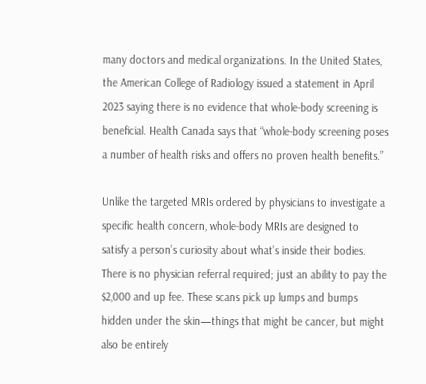many doctors and medical organizations. In the United States, the American College of Radiology issued a statement in April 2023 saying there is no evidence that whole-body screening is beneficial. Health Canada says that “whole-body screening poses a number of health risks and offers no proven health benefits.”

Unlike the targeted MRIs ordered by physicians to investigate a specific health concern, whole-body MRIs are designed to satisfy a person’s curiosity about what’s inside their bodies. There is no physician referral required; just an ability to pay the $2,000 and up fee. These scans pick up lumps and bumps hidden under the skin—things that might be cancer, but might also be entirely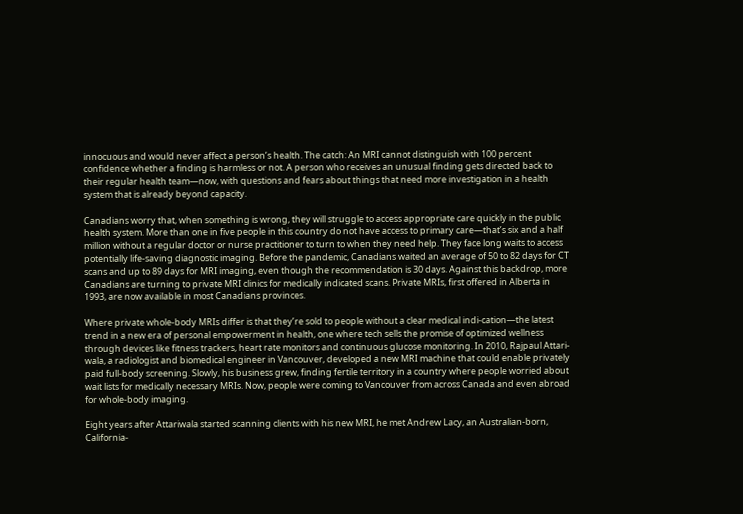innocuous and would never affect a person’s health. The catch: An MRI cannot distinguish with 100 percent confidence whether a finding is harmless or not. A person who receives an unusual finding gets directed back to their regular health team—now, with questions and fears about things that need more investigation in a health system that is already beyond capacity.

Canadians worry that, when something is wrong, they will struggle to access appropriate care quickly in the public health system. More than one in five people in this country do not have access to primary care—that’s six and a half million without a regular doctor or nurse practitioner to turn to when they need help. They face long waits to access potentially life-saving diagnostic imaging. Before the pandemic, Canadians waited an average of 50 to 82 days for CT scans and up to 89 days for MRI imaging, even though the recommendation is 30 days. Against this backdrop, more Canadians are turning to private MRI clinics for medically indicated scans. Private MRIs, first offered in Alberta in 1993, are now available in most Canadians provinces.

Where private whole-body MRIs differ is that they’re sold to people without a clear medical indi-cation—the latest trend in a new era of personal empowerment in health, one where tech sells the promise of optimized wellness through devices like fitness trackers, heart rate monitors and continuous glucose monitoring. In 2010, Rajpaul Attari-wala, a radiologist and biomedical engineer in Vancouver, developed a new MRI machine that could enable privately paid full-body screening. Slowly, his business grew, finding fertile territory in a country where people worried about wait lists for medically necessary MRIs. Now, people were coming to Vancouver from across Canada and even abroad for whole-body imaging.

Eight years after Attariwala started scanning clients with his new MRI, he met Andrew Lacy, an Australian-born, California-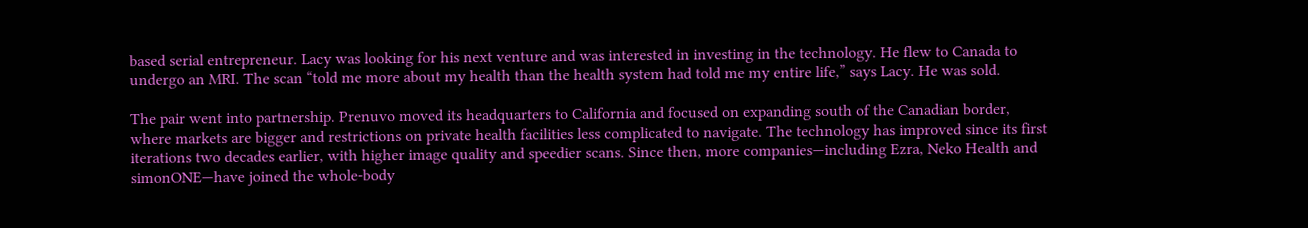based serial entrepreneur. Lacy was looking for his next venture and was interested in investing in the technology. He flew to Canada to undergo an MRI. The scan “told me more about my health than the health system had told me my entire life,” says Lacy. He was sold.

The pair went into partnership. Prenuvo moved its headquarters to California and focused on expanding south of the Canadian border, where markets are bigger and restrictions on private health facilities less complicated to navigate. The technology has improved since its first iterations two decades earlier, with higher image quality and speedier scans. Since then, more companies—including Ezra, Neko Health and simonONE—have joined the whole-body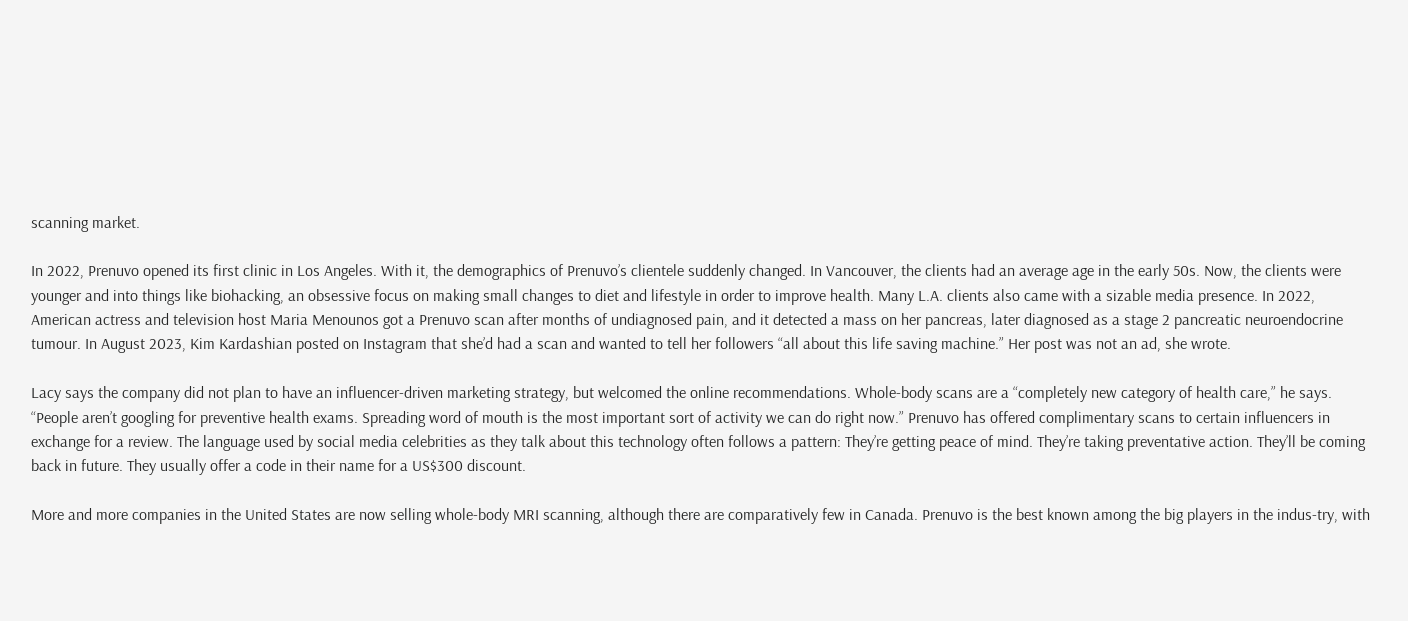scanning market.

In 2022, Prenuvo opened its first clinic in Los Angeles. With it, the demographics of Prenuvo’s clientele suddenly changed. In Vancouver, the clients had an average age in the early 50s. Now, the clients were younger and into things like biohacking, an obsessive focus on making small changes to diet and lifestyle in order to improve health. Many L.A. clients also came with a sizable media presence. In 2022, American actress and television host Maria Menounos got a Prenuvo scan after months of undiagnosed pain, and it detected a mass on her pancreas, later diagnosed as a stage 2 pancreatic neuroendocrine tumour. In August 2023, Kim Kardashian posted on Instagram that she’d had a scan and wanted to tell her followers “all about this life saving machine.” Her post was not an ad, she wrote.

Lacy says the company did not plan to have an influencer-driven marketing strategy, but welcomed the online recommendations. Whole-body scans are a “completely new category of health care,” he says. “People aren’t googling for preventive health exams. Spreading word of mouth is the most important sort of activity we can do right now.” Prenuvo has offered complimentary scans to certain influencers in exchange for a review. The language used by social media celebrities as they talk about this technology often follows a pattern: They’re getting peace of mind. They’re taking preventative action. They’ll be coming back in future. They usually offer a code in their name for a US$300 discount.

More and more companies in the United States are now selling whole-body MRI scanning, although there are comparatively few in Canada. Prenuvo is the best known among the big players in the indus-try, with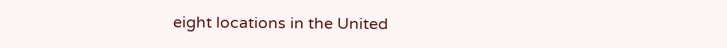eight locations in the United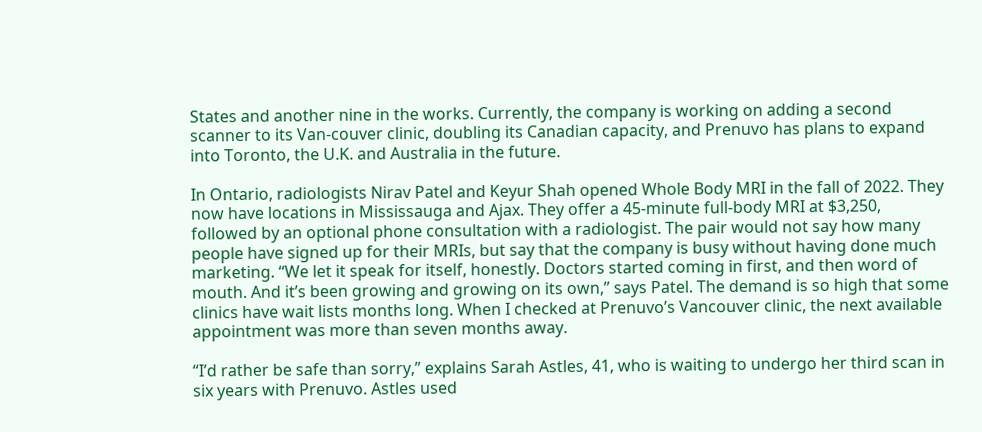States and another nine in the works. Currently, the company is working on adding a second scanner to its Van-couver clinic, doubling its Canadian capacity, and Prenuvo has plans to expand into Toronto, the U.K. and Australia in the future.

In Ontario, radiologists Nirav Patel and Keyur Shah opened Whole Body MRI in the fall of 2022. They now have locations in Mississauga and Ajax. They offer a 45-minute full-body MRI at $3,250, followed by an optional phone consultation with a radiologist. The pair would not say how many people have signed up for their MRIs, but say that the company is busy without having done much marketing. “We let it speak for itself, honestly. Doctors started coming in first, and then word of mouth. And it’s been growing and growing on its own,” says Patel. The demand is so high that some clinics have wait lists months long. When I checked at Prenuvo’s Vancouver clinic, the next available appointment was more than seven months away.

“I’d rather be safe than sorry,” explains Sarah Astles, 41, who is waiting to undergo her third scan in six years with Prenuvo. Astles used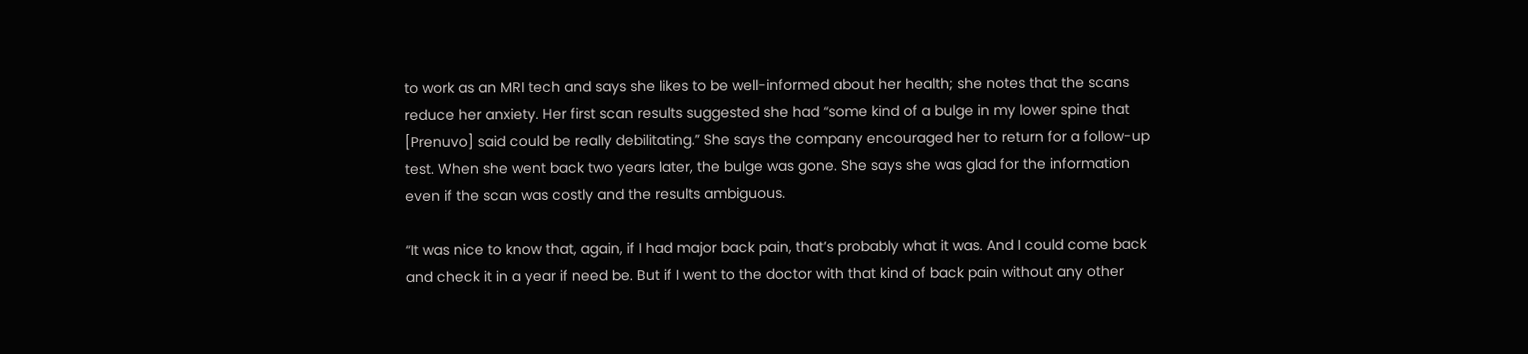to work as an MRI tech and says she likes to be well-informed about her health; she notes that the scans reduce her anxiety. Her first scan results suggested she had “some kind of a bulge in my lower spine that [Prenuvo] said could be really debilitating.” She says the company encouraged her to return for a follow-up test. When she went back two years later, the bulge was gone. She says she was glad for the information even if the scan was costly and the results ambiguous.

“It was nice to know that, again, if I had major back pain, that’s probably what it was. And I could come back and check it in a year if need be. But if I went to the doctor with that kind of back pain without any other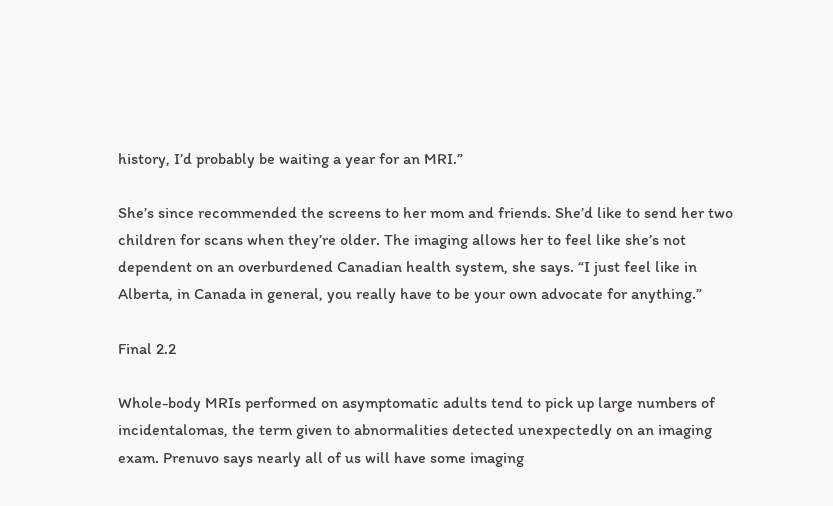history, I’d probably be waiting a year for an MRI.”

She’s since recommended the screens to her mom and friends. She’d like to send her two children for scans when they’re older. The imaging allows her to feel like she’s not dependent on an overburdened Canadian health system, she says. “I just feel like in Alberta, in Canada in general, you really have to be your own advocate for anything.”

Final 2.2

Whole-body MRIs performed on asymptomatic adults tend to pick up large numbers of incidentalomas, the term given to abnormalities detected unexpectedly on an imaging exam. Prenuvo says nearly all of us will have some imaging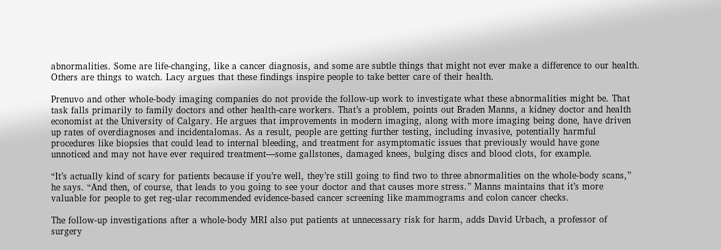abnormalities. Some are life-changing, like a cancer diagnosis, and some are subtle things that might not ever make a difference to our health. Others are things to watch. Lacy argues that these findings inspire people to take better care of their health.

Prenuvo and other whole-body imaging companies do not provide the follow-up work to investigate what these abnormalities might be. That task falls primarily to family doctors and other health-care workers. That’s a problem, points out Braden Manns, a kidney doctor and health economist at the University of Calgary. He argues that improvements in modern imaging, along with more imaging being done, have driven up rates of overdiagnoses and incidentalomas. As a result, people are getting further testing, including invasive, potentially harmful procedures like biopsies that could lead to internal bleeding, and treatment for asymptomatic issues that previously would have gone unnoticed and may not have ever required treatment—some gallstones, damaged knees, bulging discs and blood clots, for example.

“It’s actually kind of scary for patients because if you’re well, they’re still going to find two to three abnormalities on the whole-body scans,” he says. “And then, of course, that leads to you going to see your doctor and that causes more stress.” Manns maintains that it’s more valuable for people to get reg-ular recommended evidence-based cancer screening like mammograms and colon cancer checks.

The follow-up investigations after a whole-body MRI also put patients at unnecessary risk for harm, adds David Urbach, a professor of surgery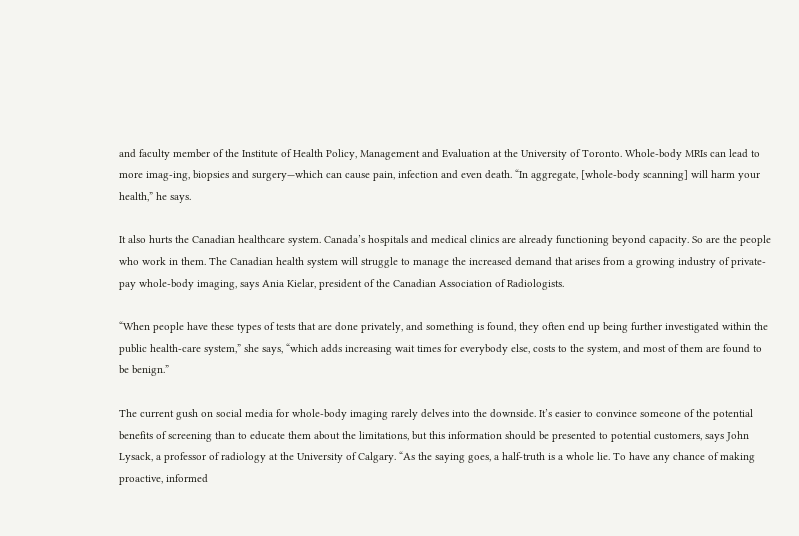and faculty member of the Institute of Health Policy, Management and Evaluation at the University of Toronto. Whole-body MRIs can lead to more imag-ing, biopsies and surgery—which can cause pain, infection and even death. “In aggregate, [whole-body scanning] will harm your health,” he says.

It also hurts the Canadian healthcare system. Canada’s hospitals and medical clinics are already functioning beyond capacity. So are the people who work in them. The Canadian health system will struggle to manage the increased demand that arises from a growing industry of private-pay whole-body imaging, says Ania Kielar, president of the Canadian Association of Radiologists.

“When people have these types of tests that are done privately, and something is found, they often end up being further investigated within the public health-care system,” she says, “which adds increasing wait times for everybody else, costs to the system, and most of them are found to be benign.”

The current gush on social media for whole-body imaging rarely delves into the downside. It’s easier to convince someone of the potential benefits of screening than to educate them about the limitations, but this information should be presented to potential customers, says John Lysack, a professor of radiology at the University of Calgary. “As the saying goes, a half-truth is a whole lie. To have any chance of making proactive, informed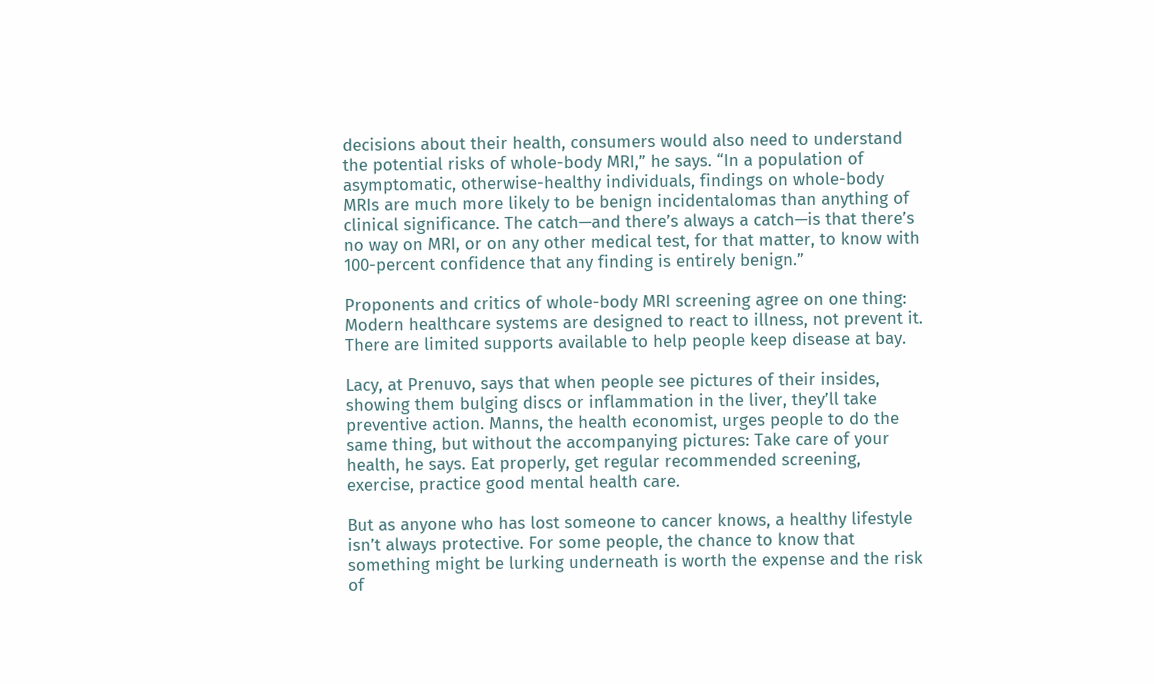decisions about their health, consumers would also need to understand the potential risks of whole-body MRI,” he says. “In a population of asymptomatic, otherwise-healthy individuals, findings on whole-body MRIs are much more likely to be benign incidentalomas than anything of clinical significance. The catch—and there’s always a catch—is that there’s no way on MRI, or on any other medical test, for that matter, to know with 100-percent confidence that any finding is entirely benign.”

Proponents and critics of whole-body MRI screening agree on one thing: Modern healthcare systems are designed to react to illness, not prevent it. There are limited supports available to help people keep disease at bay.

Lacy, at Prenuvo, says that when people see pictures of their insides, showing them bulging discs or inflammation in the liver, they’ll take preventive action. Manns, the health economist, urges people to do the same thing, but without the accompanying pictures: Take care of your health, he says. Eat properly, get regular recommended screening, exercise, practice good mental health care.

But as anyone who has lost someone to cancer knows, a healthy lifestyle isn’t always protective. For some people, the chance to know that something might be lurking underneath is worth the expense and the risk of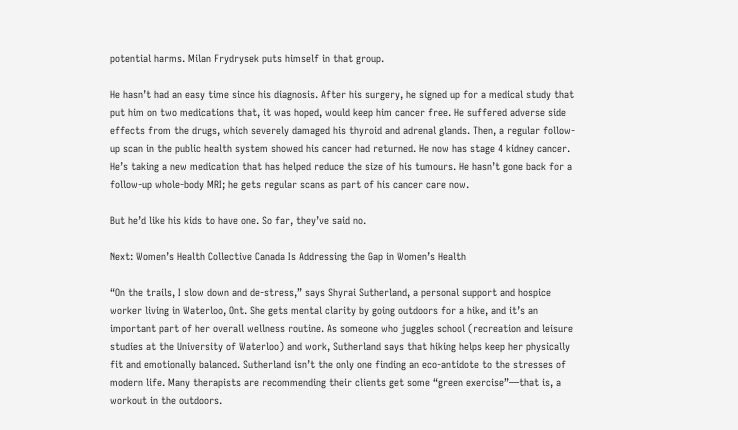potential harms. Milan Frydrysek puts himself in that group.

He hasn’t had an easy time since his diagnosis. After his surgery, he signed up for a medical study that put him on two medications that, it was hoped, would keep him cancer free. He suffered adverse side effects from the drugs, which severely damaged his thyroid and adrenal glands. Then, a regular follow-up scan in the public health system showed his cancer had returned. He now has stage 4 kidney cancer. He’s taking a new medication that has helped reduce the size of his tumours. He hasn’t gone back for a follow-up whole-body MRI; he gets regular scans as part of his cancer care now.

But he’d like his kids to have one. So far, they’ve said no.

Next: Women’s Health Collective Canada Is Addressing the Gap in Women’s Health

“On the trails, I slow down and de-stress,” says Shyrai Sutherland, a personal support and hospice worker living in Waterloo, Ont. She gets mental clarity by going outdoors for a hike, and it’s an important part of her overall wellness routine. As someone who juggles school (recreation and leisure studies at the University of Waterloo) and work, Sutherland says that hiking helps keep her physically fit and emotionally balanced. Sutherland isn’t the only one finding an eco-antidote to the stresses of modern life. Many therapists are recommending their clients get some “green exercise”—that is, a workout in the outdoors.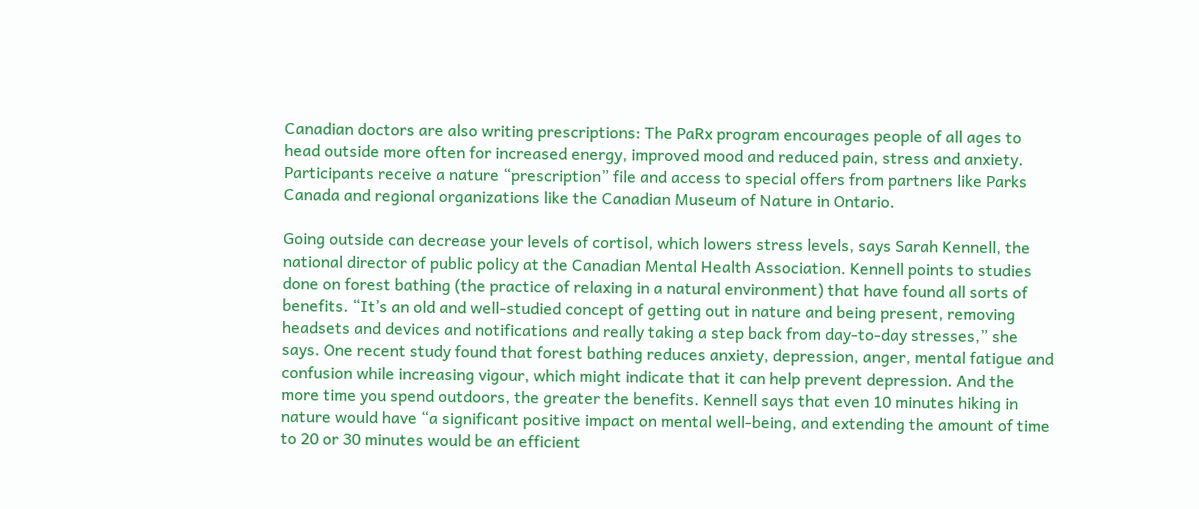Canadian doctors are also writing prescriptions: The PaRx program encourages people of all ages to head outside more often for increased energy, improved mood and reduced pain, stress and anxiety. Participants receive a nature “prescription” file and access to special offers from partners like Parks Canada and regional organizations like the Canadian Museum of Nature in Ontario.

Going outside can decrease your levels of cortisol, which lowers stress levels, says Sarah Kennell, the national director of public policy at the Canadian Mental Health Association. Kennell points to studies done on forest bathing (the practice of relaxing in a natural environment) that have found all sorts of benefits. “It’s an old and well-studied concept of getting out in nature and being present, removing headsets and devices and notifications and really taking a step back from day-to-day stresses,” she says. One recent study found that forest bathing reduces anxiety, depression, anger, mental fatigue and confusion while increasing vigour, which might indicate that it can help prevent depression. And the more time you spend outdoors, the greater the benefits. Kennell says that even 10 minutes hiking in nature would have “a significant positive impact on mental well-being, and extending the amount of time to 20 or 30 minutes would be an efficient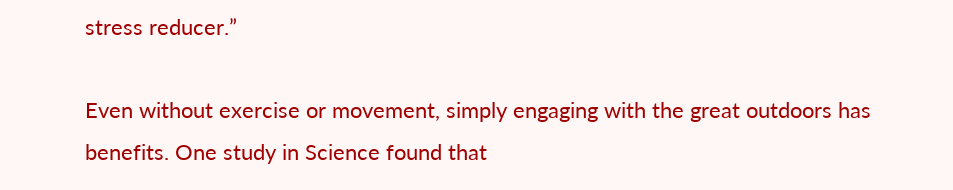stress reducer.”

Even without exercise or movement, simply engaging with the great outdoors has benefits. One study in Science found that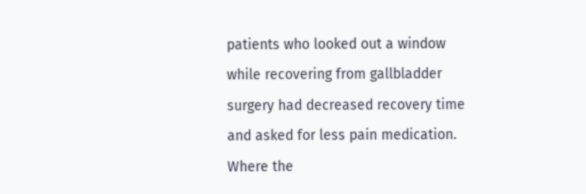patients who looked out a window while recovering from gallbladder surgery had decreased recovery time and asked for less pain medication. Where the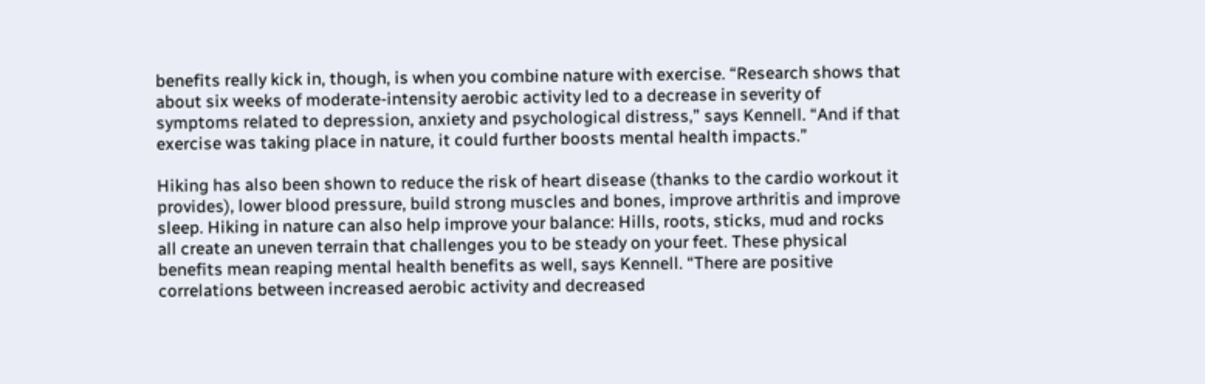benefits really kick in, though, is when you combine nature with exercise. “Research shows that about six weeks of moderate-intensity aerobic activity led to a decrease in severity of symptoms related to depression, anxiety and psychological distress,” says Kennell. “And if that exercise was taking place in nature, it could further boosts mental health impacts.”

Hiking has also been shown to reduce the risk of heart disease (thanks to the cardio workout it provides), lower blood pressure, build strong muscles and bones, improve arthritis and improve sleep. Hiking in nature can also help improve your balance: Hills, roots, sticks, mud and rocks all create an uneven terrain that challenges you to be steady on your feet. These physical benefits mean reaping mental health benefits as well, says Kennell. “There are positive correlations between increased aerobic activity and decreased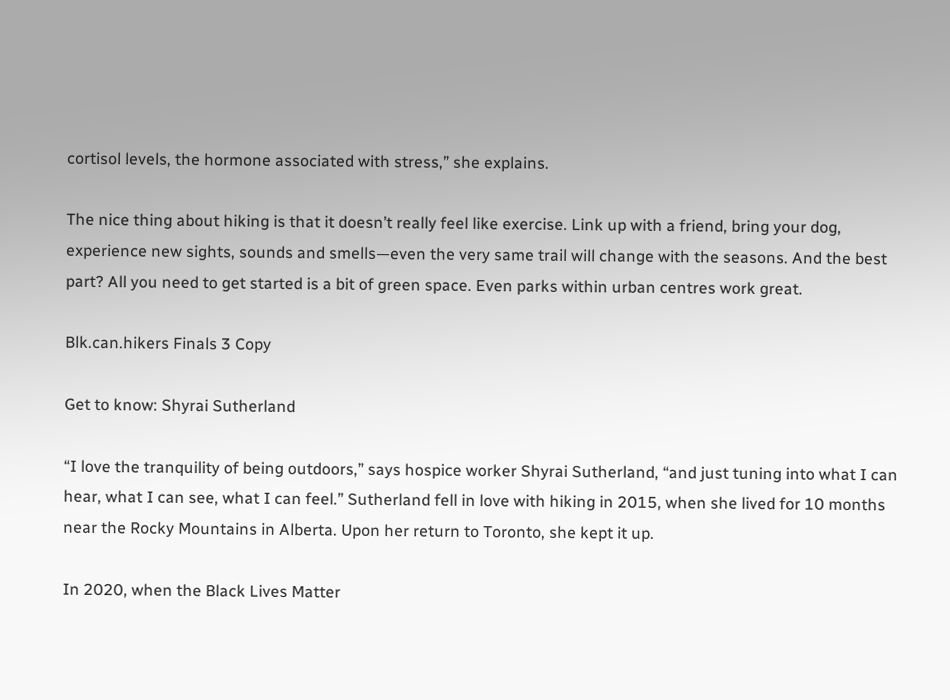cortisol levels, the hormone associated with stress,” she explains.

The nice thing about hiking is that it doesn’t really feel like exercise. Link up with a friend, bring your dog, experience new sights, sounds and smells—even the very same trail will change with the seasons. And the best part? All you need to get started is a bit of green space. Even parks within urban centres work great.

Blk.can.hikers Finals 3 Copy

Get to know: Shyrai Sutherland

“I love the tranquility of being outdoors,” says hospice worker Shyrai Sutherland, “and just tuning into what I can hear, what I can see, what I can feel.” Sutherland fell in love with hiking in 2015, when she lived for 10 months near the Rocky Mountains in Alberta. Upon her return to Toronto, she kept it up.

In 2020, when the Black Lives Matter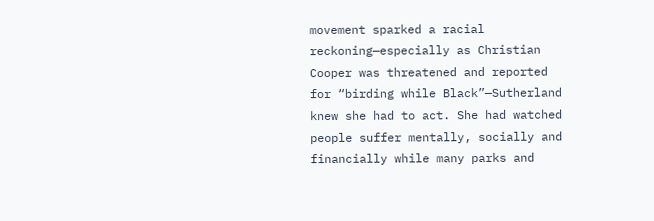movement sparked a racial reckoning—especially as Christian Cooper was threatened and reported for “birding while Black”—Sutherland knew she had to act. She had watched people suffer mentally, socially and financially while many parks and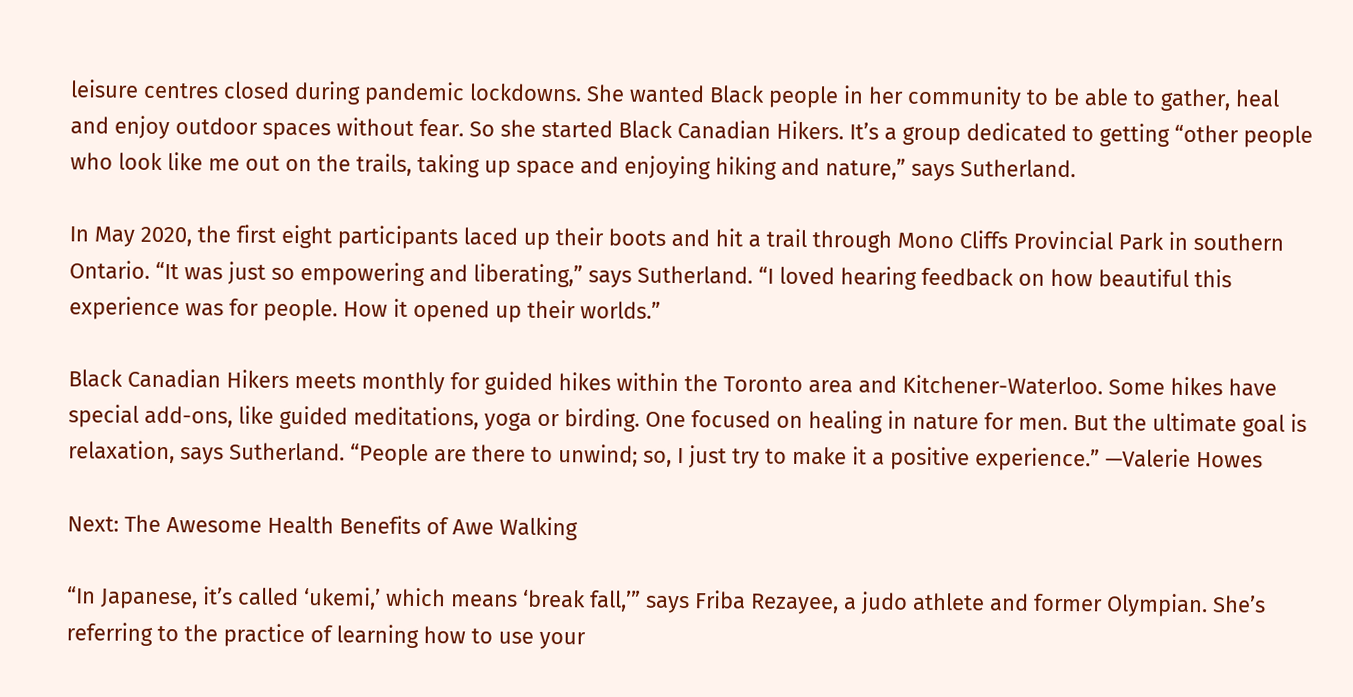leisure centres closed during pandemic lockdowns. She wanted Black people in her community to be able to gather, heal and enjoy outdoor spaces without fear. So she started Black Canadian Hikers. It’s a group dedicated to getting “other people who look like me out on the trails, taking up space and enjoying hiking and nature,” says Sutherland.

In May 2020, the first eight participants laced up their boots and hit a trail through Mono Cliffs Provincial Park in southern Ontario. “It was just so empowering and liberating,” says Sutherland. “I loved hearing feedback on how beautiful this experience was for people. How it opened up their worlds.”

Black Canadian Hikers meets monthly for guided hikes within the Toronto area and Kitchener-Waterloo. Some hikes have special add-ons, like guided meditations, yoga or birding. One focused on healing in nature for men. But the ultimate goal is relaxation, says Sutherland. “People are there to unwind; so, I just try to make it a positive experience.” —Valerie Howes

Next: The Awesome Health Benefits of Awe Walking

“In Japanese, it’s called ‘ukemi,’ which means ‘break fall,’” says Friba Rezayee, a judo athlete and former Olympian. She’s referring to the practice of learning how to use your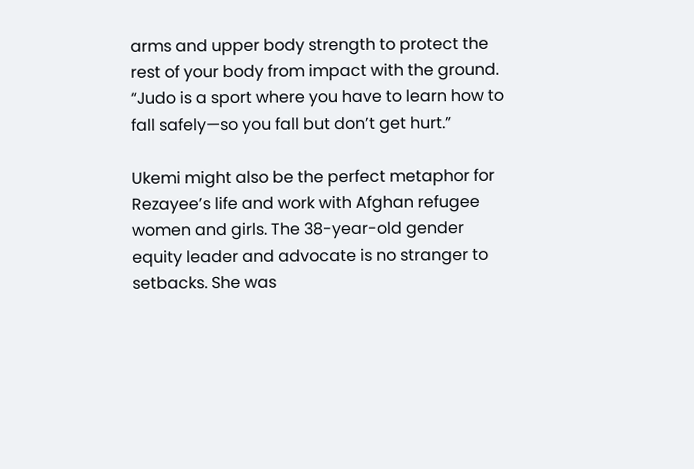arms and upper body strength to protect the rest of your body from impact with the ground. “Judo is a sport where you have to learn how to fall safely—so you fall but don’t get hurt.”

Ukemi might also be the perfect metaphor for Rezayee’s life and work with Afghan refugee women and girls. The 38-year-old gender equity leader and advocate is no stranger to setbacks. She was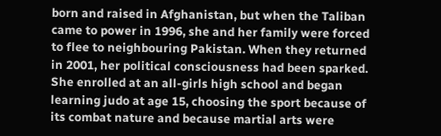born and raised in Afghanistan, but when the Taliban came to power in 1996, she and her family were forced to flee to neighbouring Pakistan. When they returned in 2001, her political consciousness had been sparked. She enrolled at an all-girls high school and began learning judo at age 15, choosing the sport because of its combat nature and because martial arts were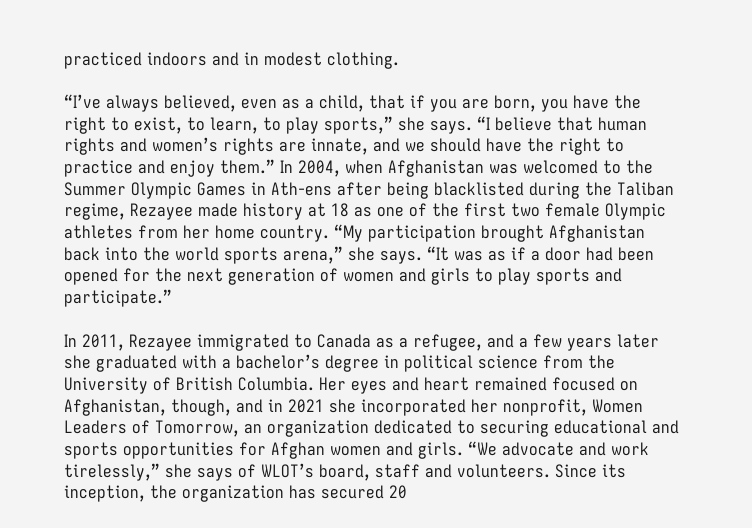practiced indoors and in modest clothing.

“I’ve always believed, even as a child, that if you are born, you have the right to exist, to learn, to play sports,” she says. “I believe that human rights and women’s rights are innate, and we should have the right to practice and enjoy them.” In 2004, when Afghanistan was welcomed to the Summer Olympic Games in Ath-ens after being blacklisted during the Taliban regime, Rezayee made history at 18 as one of the first two female Olympic athletes from her home country. “My participation brought Afghanistan back into the world sports arena,” she says. “It was as if a door had been opened for the next generation of women and girls to play sports and participate.”

In 2011, Rezayee immigrated to Canada as a refugee, and a few years later she graduated with a bachelor’s degree in political science from the University of British Columbia. Her eyes and heart remained focused on Afghanistan, though, and in 2021 she incorporated her nonprofit, Women Leaders of Tomorrow, an organization dedicated to securing educational and sports opportunities for Afghan women and girls. “We advocate and work tirelessly,” she says of WLOT’s board, staff and volunteers. Since its inception, the organization has secured 20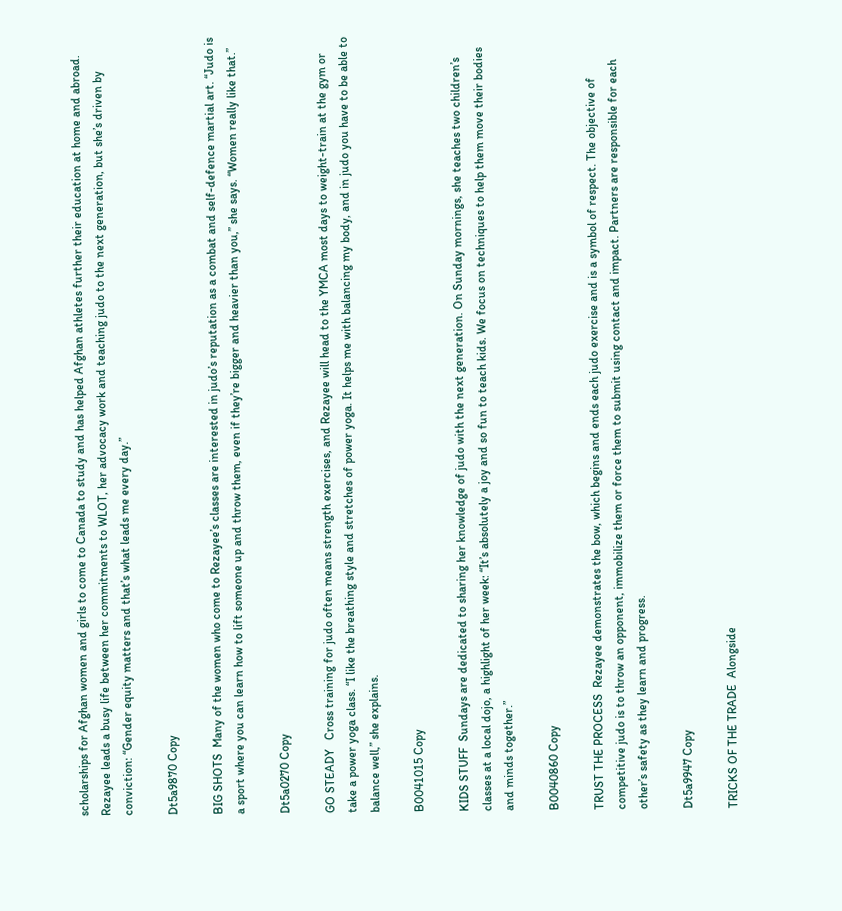scholarships for Afghan women and girls to come to Canada to study and has helped Afghan athletes further their education at home and abroad. Rezayee leads a busy life between her commitments to WLOT, her advocacy work and teaching judo to the next generation, but she’s driven by conviction: “Gender equity matters and that’s what leads me every day.”

Dt5a9870 Copy

BIG SHOTS  Many of the women who come to Rezayee’s classes are interested in judo’s reputation as a combat and self-defence martial art. “Judo is a sport where you can learn how to lift someone up and throw them, even if they’re bigger and heavier than you,” she says. “Women really like that.”

Dt5a0270 Copy

GO STEADY   Cross training for judo often means strength exercises, and Rezayee will head to the YMCA most days to weight-train at the gym or take a power yoga class. “I like the breathing style and stretches of power yoga. It helps me with balancing my body, and in judo you have to be able to balance well,” she explains.

B0041015 Copy

KIDS STUFF  Sundays are dedicated to sharing her knowledge of judo with the next generation. On Sunday mornings, she teaches two children’s classes at a local dojo, a highlight of her week: “It’s absolutely a joy and so fun to teach kids. We focus on techniques to help them move their bodies and minds together.”

B0040860 Copy

TRUST THE PROCESS  Rezayee demonstrates the bow, which begins and ends each judo exercise and is a symbol of respect. The objective of competitive judo is to throw an opponent, immobilize them or force them to submit using contact and impact. Partners are responsible for each other’s safety as they learn and progress.

Dt5a9947 Copy

TRICKS OF THE TRADE  Alongside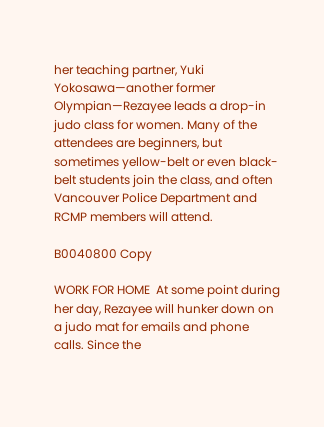her teaching partner, Yuki Yokosawa—another former Olympian—Rezayee leads a drop-in judo class for women. Many of the attendees are beginners, but sometimes yellow-belt or even black-belt students join the class, and often Vancouver Police Department and RCMP members will attend.

B0040800 Copy

WORK FOR HOME  At some point during her day, Rezayee will hunker down on a judo mat for emails and phone calls. Since the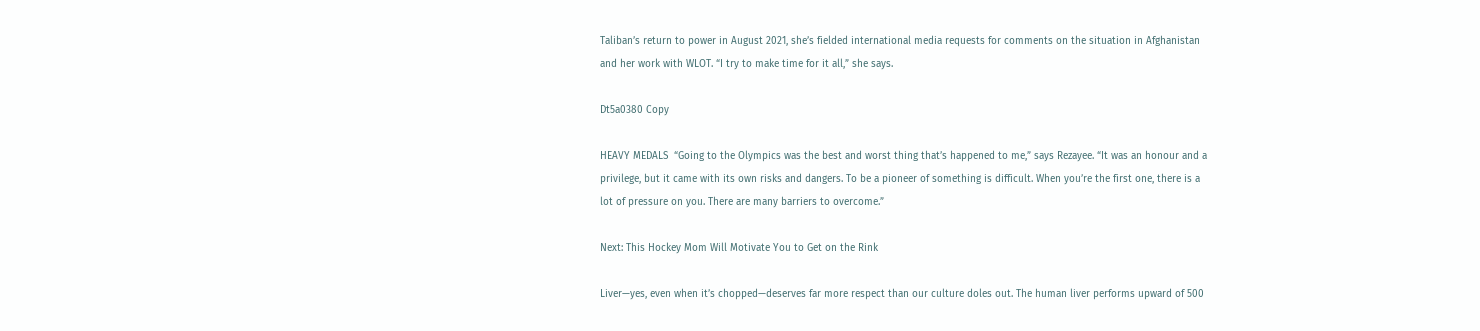Taliban’s return to power in August 2021, she’s fielded international media requests for comments on the situation in Afghanistan and her work with WLOT. “I try to make time for it all,” she says.

Dt5a0380 Copy

HEAVY MEDALS  “Going to the Olympics was the best and worst thing that’s happened to me,” says Rezayee. “It was an honour and a privilege, but it came with its own risks and dangers. To be a pioneer of something is difficult. When you’re the first one, there is a lot of pressure on you. There are many barriers to overcome.”

Next: This Hockey Mom Will Motivate You to Get on the Rink

Liver—yes, even when it’s chopped—deserves far more respect than our culture doles out. The human liver performs upward of 500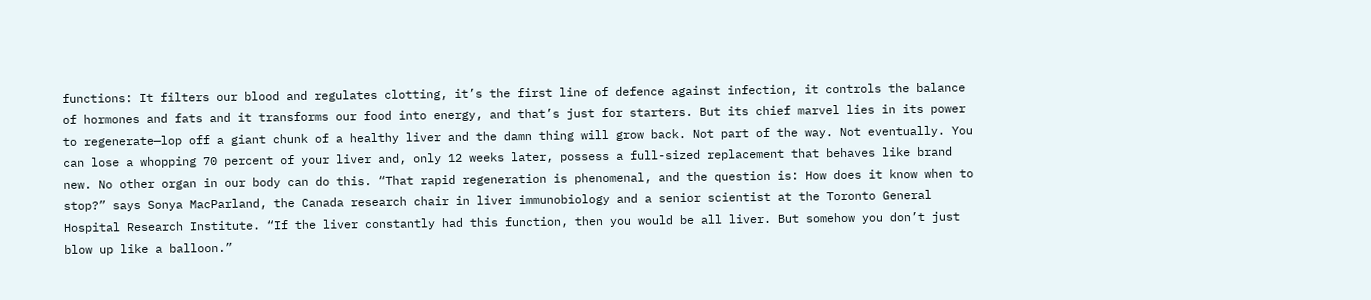functions: It filters our blood and regulates clotting, it’s the first line of defence against infection, it controls the balance of hormones and fats and it transforms our food into energy, and that’s just for starters. But its chief marvel lies in its power to regenerate—lop off a giant chunk of a healthy liver and the damn thing will grow back. Not part of the way. Not eventually. You can lose a whopping 70 percent of your liver and, only 12 weeks later, possess a full-sized replacement that behaves like brand new. No other organ in our body can do this. “That rapid regeneration is phenomenal, and the question is: How does it know when to stop?” says Sonya MacParland, the Canada research chair in liver immunobiology and a senior scientist at the Toronto General Hospital Research Institute. “If the liver constantly had this function, then you would be all liver. But somehow you don’t just blow up like a balloon.”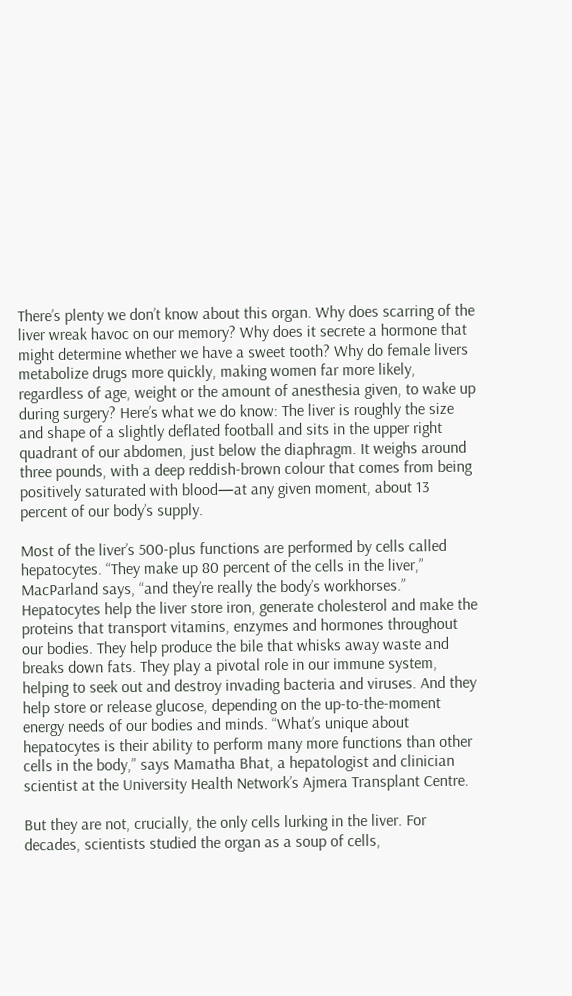There’s plenty we don’t know about this organ. Why does scarring of the liver wreak havoc on our memory? Why does it secrete a hormone that might determine whether we have a sweet tooth? Why do female livers metabolize drugs more quickly, making women far more likely, regardless of age, weight or the amount of anesthesia given, to wake up during surgery? Here’s what we do know: The liver is roughly the size and shape of a slightly deflated football and sits in the upper right quadrant of our abdomen, just below the diaphragm. It weighs around three pounds, with a deep reddish-brown colour that comes from being positively saturated with blood—at any given moment, about 13 percent of our body’s supply.

Most of the liver’s 500-plus functions are performed by cells called hepatocytes. “They make up 80 percent of the cells in the liver,” MacParland says, “and they’re really the body’s workhorses.” Hepatocytes help the liver store iron, generate cholesterol and make the proteins that transport vitamins, enzymes and hormones throughout our bodies. They help produce the bile that whisks away waste and breaks down fats. They play a pivotal role in our immune system, helping to seek out and destroy invading bacteria and viruses. And they help store or release glucose, depending on the up-to-the-moment energy needs of our bodies and minds. “What’s unique about hepatocytes is their ability to perform many more functions than other cells in the body,” says Mamatha Bhat, a hepatologist and clinician scientist at the University Health Network’s Ajmera Transplant Centre.

But they are not, crucially, the only cells lurking in the liver. For decades, scientists studied the organ as a soup of cells,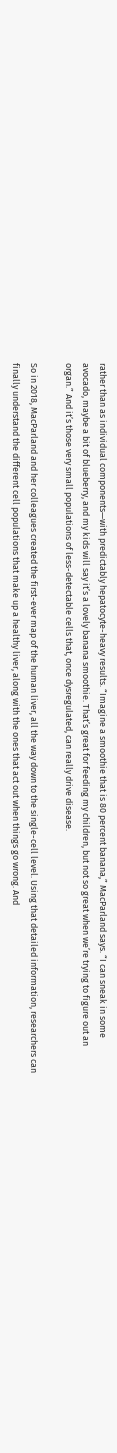rather than as individual components—with predictably hepatocyte-heavy results. “Imagine a smoothie that is 80 percent banana,” MacParland says. “I can sneak in some avocado, maybe a bit of blueberry, and my kids will say it’s a lovely banana smoothie. That’s great for feeding my children, but not so great when we’re trying to figure out an organ.” And it’s those very small populations of less-detectable cells that, once dysregulated, can really drive disease.

So in 2018, MacParland and her colleagues created the first-ever map of the human liver, all the way down to the single-cell level. Using that detailed information, researchers can finally understand the different cell populations that make up a healthy liver, along with the ones that act out when things go wrong. And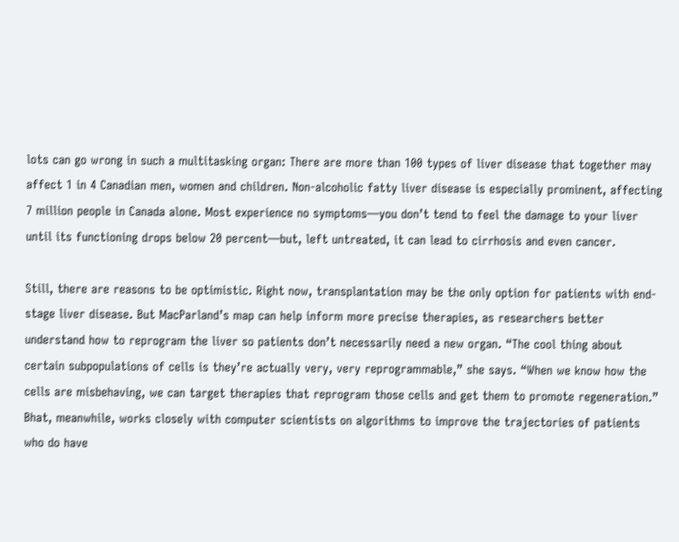lots can go wrong in such a multitasking organ: There are more than 100 types of liver disease that together may affect 1 in 4 Canadian men, women and children. Non-alcoholic fatty liver disease is especially prominent, affecting 7 million people in Canada alone. Most experience no symptoms—you don’t tend to feel the damage to your liver until its functioning drops below 20 percent—but, left untreated, it can lead to cirrhosis and even cancer.

Still, there are reasons to be optimistic. Right now, transplantation may be the only option for patients with end-stage liver disease. But MacParland’s map can help inform more precise therapies, as researchers better understand how to reprogram the liver so patients don’t necessarily need a new organ. “The cool thing about certain subpopulations of cells is they’re actually very, very reprogrammable,” she says. “When we know how the cells are misbehaving, we can target therapies that reprogram those cells and get them to promote regeneration.” Bhat, meanwhile, works closely with computer scientists on algorithms to improve the trajectories of patients who do have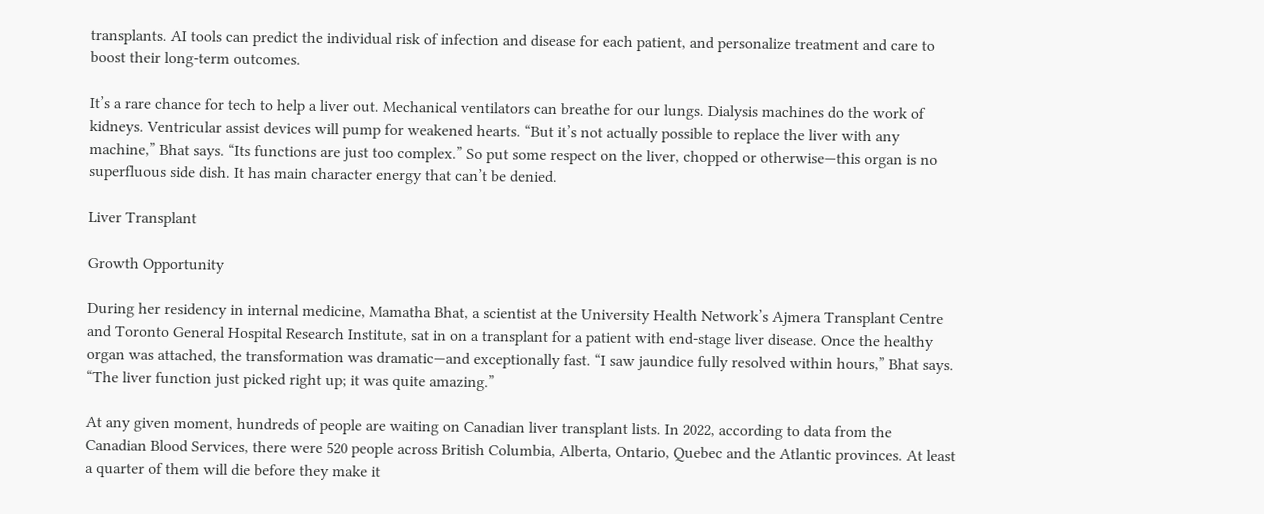transplants. AI tools can predict the individual risk of infection and disease for each patient, and personalize treatment and care to boost their long-term outcomes.

It’s a rare chance for tech to help a liver out. Mechanical ventilators can breathe for our lungs. Dialysis machines do the work of kidneys. Ventricular assist devices will pump for weakened hearts. “But it’s not actually possible to replace the liver with any machine,” Bhat says. “Its functions are just too complex.” So put some respect on the liver, chopped or otherwise—this organ is no superfluous side dish. It has main character energy that can’t be denied.

Liver Transplant

Growth Opportunity

During her residency in internal medicine, Mamatha Bhat, a scientist at the University Health Network’s Ajmera Transplant Centre and Toronto General Hospital Research Institute, sat in on a transplant for a patient with end-stage liver disease. Once the healthy organ was attached, the transformation was dramatic—and exceptionally fast. “I saw jaundice fully resolved within hours,” Bhat says. “The liver function just picked right up; it was quite amazing.”

At any given moment, hundreds of people are waiting on Canadian liver transplant lists. In 2022, according to data from the Canadian Blood Services, there were 520 people across British Columbia, Alberta, Ontario, Quebec and the Atlantic provinces. At least a quarter of them will die before they make it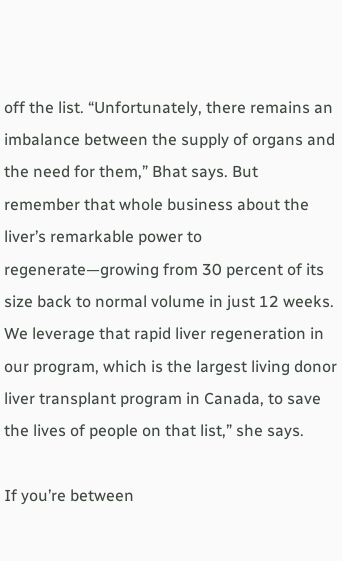off the list. “Unfortunately, there remains an imbalance between the supply of organs and the need for them,” Bhat says. But remember that whole business about the liver’s remarkable power to regenerate—growing from 30 percent of its size back to normal volume in just 12 weeks. We leverage that rapid liver regeneration in our program, which is the largest living donor liver transplant program in Canada, to save the lives of people on that list,” she says.

If you’re between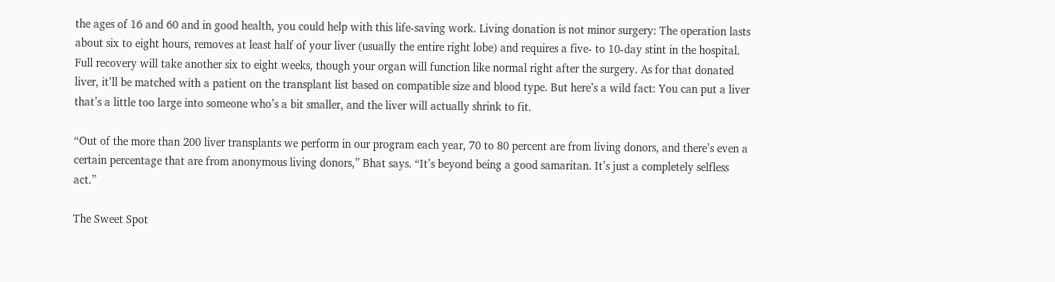the ages of 16 and 60 and in good health, you could help with this life-saving work. Living donation is not minor surgery: The operation lasts about six to eight hours, removes at least half of your liver (usually the entire right lobe) and requires a five- to 10-day stint in the hospital. Full recovery will take another six to eight weeks, though your organ will function like normal right after the surgery. As for that donated liver, it’ll be matched with a patient on the transplant list based on compatible size and blood type. But here’s a wild fact: You can put a liver that’s a little too large into someone who’s a bit smaller, and the liver will actually shrink to fit.

“Out of the more than 200 liver transplants we perform in our program each year, 70 to 80 percent are from living donors, and there’s even a certain percentage that are from anonymous living donors,” Bhat says. “It’s beyond being a good samaritan. It’s just a completely selfless act.”

The Sweet Spot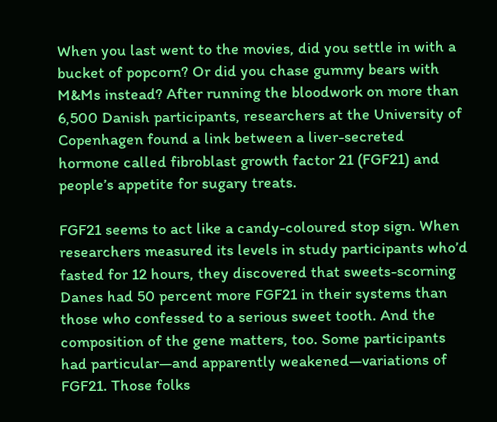When you last went to the movies, did you settle in with a bucket of popcorn? Or did you chase gummy bears with M&Ms instead? After running the bloodwork on more than 6,500 Danish participants, researchers at the University of Copenhagen found a link between a liver-secreted hormone called fibroblast growth factor 21 (FGF21) and people’s appetite for sugary treats.

FGF21 seems to act like a candy-coloured stop sign. When researchers measured its levels in study participants who’d fasted for 12 hours, they discovered that sweets-scorning Danes had 50 percent more FGF21 in their systems than those who confessed to a serious sweet tooth. And the composition of the gene matters, too. Some participants had particular—and apparently weakened—variations of FGF21. Those folks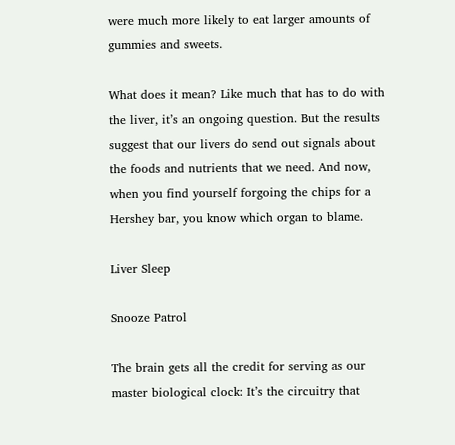were much more likely to eat larger amounts of gummies and sweets.

What does it mean? Like much that has to do with the liver, it’s an ongoing question. But the results suggest that our livers do send out signals about the foods and nutrients that we need. And now, when you find yourself forgoing the chips for a Hershey bar, you know which organ to blame.

Liver Sleep

Snooze Patrol

The brain gets all the credit for serving as our master biological clock: It’s the circuitry that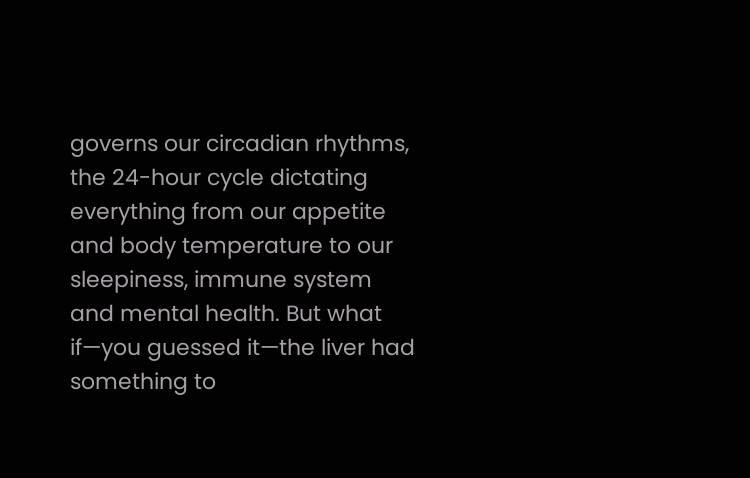governs our circadian rhythms, the 24-hour cycle dictating everything from our appetite and body temperature to our sleepiness, immune system and mental health. But what if—you guessed it—the liver had something to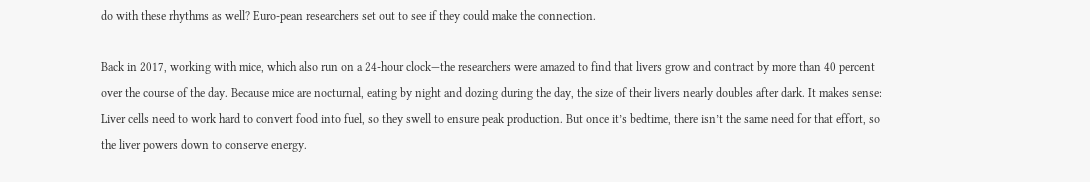do with these rhythms as well? Euro-pean researchers set out to see if they could make the connection.

Back in 2017, working with mice, which also run on a 24-hour clock—the researchers were amazed to find that livers grow and contract by more than 40 percent over the course of the day. Because mice are nocturnal, eating by night and dozing during the day, the size of their livers nearly doubles after dark. It makes sense: Liver cells need to work hard to convert food into fuel, so they swell to ensure peak production. But once it’s bedtime, there isn’t the same need for that effort, so the liver powers down to conserve energy.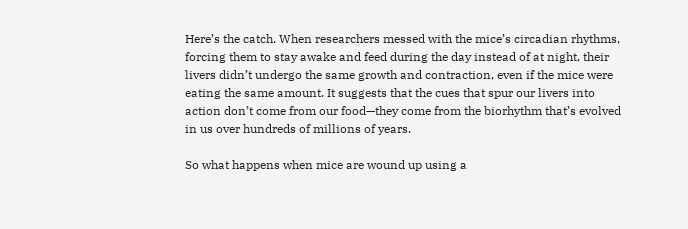Here’s the catch. When researchers messed with the mice’s circadian rhythms, forcing them to stay awake and feed during the day instead of at night, their livers didn’t undergo the same growth and contraction, even if the mice were eating the same amount. It suggests that the cues that spur our livers into action don’t come from our food—they come from the biorhythm that’s evolved in us over hundreds of millions of years.

So what happens when mice are wound up using a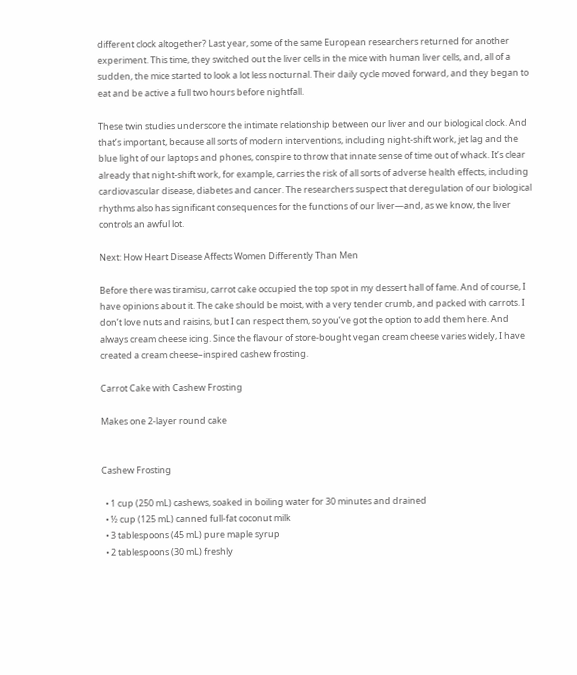different clock altogether? Last year, some of the same European researchers returned for another experiment. This time, they switched out the liver cells in the mice with human liver cells, and, all of a sudden, the mice started to look a lot less nocturnal. Their daily cycle moved forward, and they began to eat and be active a full two hours before nightfall.

These twin studies underscore the intimate relationship between our liver and our biological clock. And that’s important, because all sorts of modern interventions, including night-shift work, jet lag and the blue light of our laptops and phones, conspire to throw that innate sense of time out of whack. It’s clear already that night-shift work, for example, carries the risk of all sorts of adverse health effects, including cardiovascular disease, diabetes and cancer. The researchers suspect that deregulation of our biological rhythms also has significant consequences for the functions of our liver—and, as we know, the liver controls an awful lot.

Next: How Heart Disease Affects Women Differently Than Men

Before there was tiramisu, carrot cake occupied the top spot in my dessert hall of fame. And of course, I have opinions about it. The cake should be moist, with a very tender crumb, and packed with carrots. I don’t love nuts and raisins, but I can respect them, so you’ve got the option to add them here. And always cream cheese icing. Since the flavour of store-bought vegan cream cheese varies widely, I have created a cream cheese–inspired cashew frosting.

Carrot Cake with Cashew Frosting

Makes one 2-layer round cake


Cashew Frosting

  • 1 cup (250 mL) cashews, soaked in boiling water for 30 minutes and drained
  • ½ cup (125 mL) canned full-fat coconut milk
  • 3 tablespoons (45 mL) pure maple syrup
  • 2 tablespoons (30 mL) freshly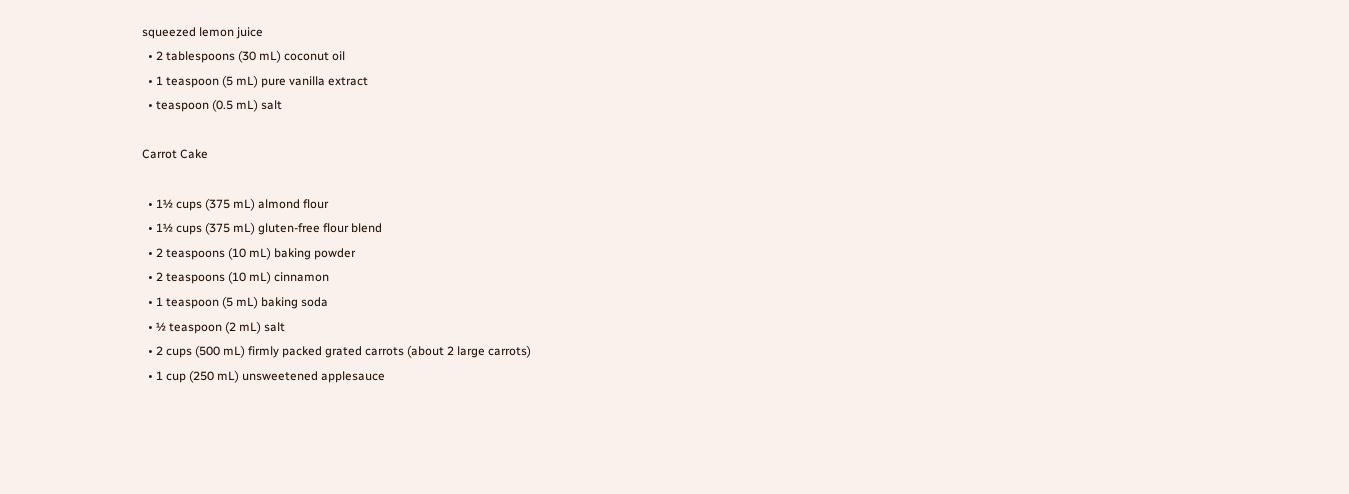squeezed lemon juice
  • 2 tablespoons (30 mL) coconut oil
  • 1 teaspoon (5 mL) pure vanilla extract
  • teaspoon (0.5 mL) salt

Carrot Cake

  • 1½ cups (375 mL) almond flour
  • 1½ cups (375 mL) gluten-free flour blend
  • 2 teaspoons (10 mL) baking powder
  • 2 teaspoons (10 mL) cinnamon
  • 1 teaspoon (5 mL) baking soda
  • ½ teaspoon (2 mL) salt
  • 2 cups (500 mL) firmly packed grated carrots (about 2 large carrots)
  • 1 cup (250 mL) unsweetened applesauce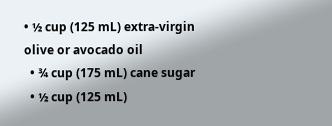• ½ cup (125 mL) extra-virgin olive or avocado oil
  • ¾ cup (175 mL) cane sugar
  • ½ cup (125 mL)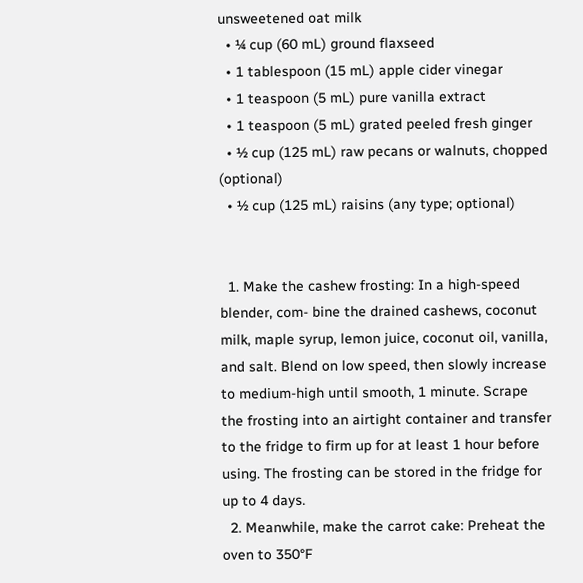unsweetened oat milk
  • ¼ cup (60 mL) ground flaxseed
  • 1 tablespoon (15 mL) apple cider vinegar
  • 1 teaspoon (5 mL) pure vanilla extract
  • 1 teaspoon (5 mL) grated peeled fresh ginger
  • ½ cup (125 mL) raw pecans or walnuts, chopped (optional)
  • ½ cup (125 mL) raisins (any type; optional)


  1. Make the cashew frosting: In a high-speed blender, com- bine the drained cashews, coconut milk, maple syrup, lemon juice, coconut oil, vanilla, and salt. Blend on low speed, then slowly increase to medium-high until smooth, 1 minute. Scrape the frosting into an airtight container and transfer to the fridge to firm up for at least 1 hour before using. The frosting can be stored in the fridge for up to 4 days.
  2. Meanwhile, make the carrot cake: Preheat the oven to 350°F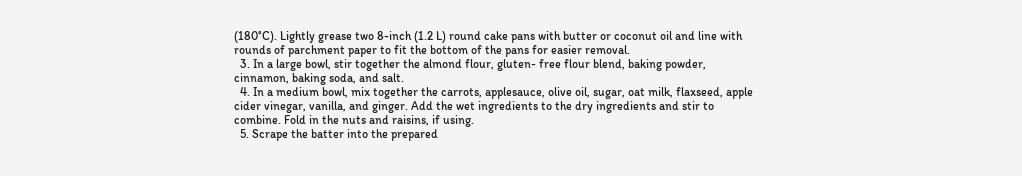(180°C). Lightly grease two 8-inch (1.2 L) round cake pans with butter or coconut oil and line with rounds of parchment paper to fit the bottom of the pans for easier removal.
  3. In a large bowl, stir together the almond flour, gluten- free flour blend, baking powder, cinnamon, baking soda, and salt.
  4. In a medium bowl, mix together the carrots, applesauce, olive oil, sugar, oat milk, flaxseed, apple cider vinegar, vanilla, and ginger. Add the wet ingredients to the dry ingredients and stir to combine. Fold in the nuts and raisins, if using.
  5. Scrape the batter into the prepared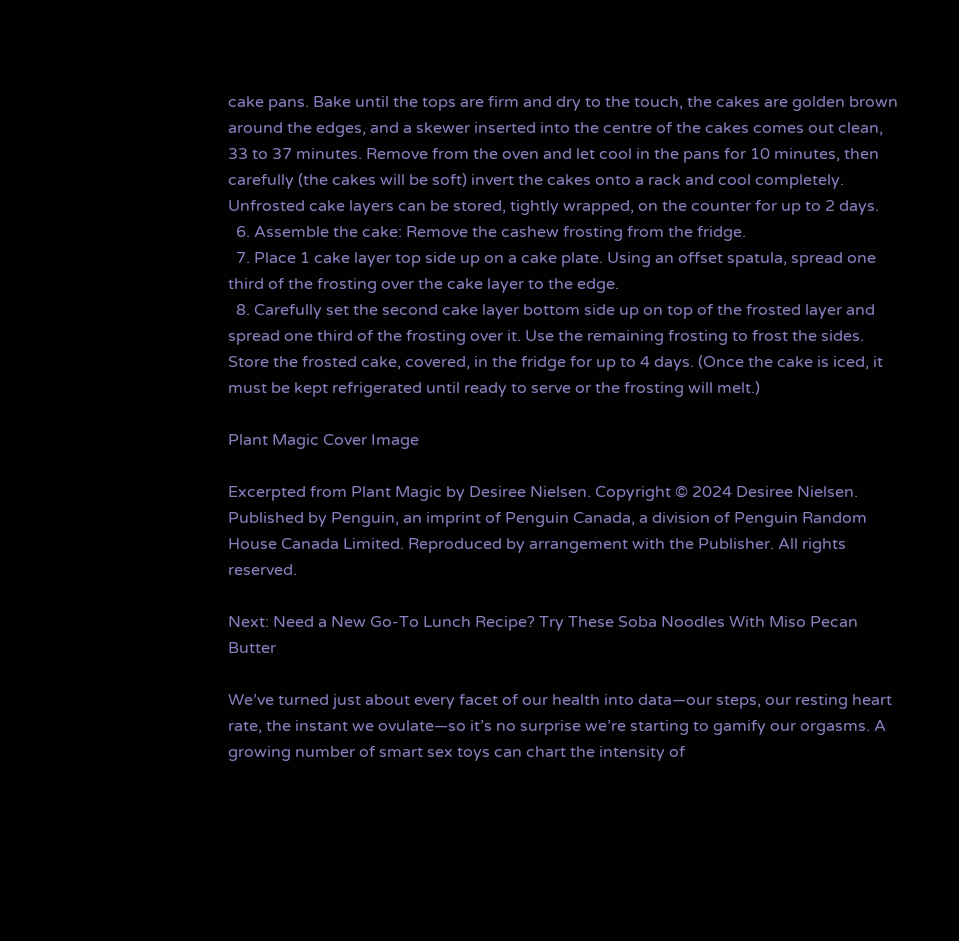cake pans. Bake until the tops are firm and dry to the touch, the cakes are golden brown around the edges, and a skewer inserted into the centre of the cakes comes out clean, 33 to 37 minutes. Remove from the oven and let cool in the pans for 10 minutes, then carefully (the cakes will be soft) invert the cakes onto a rack and cool completely. Unfrosted cake layers can be stored, tightly wrapped, on the counter for up to 2 days.
  6. Assemble the cake: Remove the cashew frosting from the fridge.
  7. Place 1 cake layer top side up on a cake plate. Using an offset spatula, spread one third of the frosting over the cake layer to the edge.
  8. Carefully set the second cake layer bottom side up on top of the frosted layer and spread one third of the frosting over it. Use the remaining frosting to frost the sides. Store the frosted cake, covered, in the fridge for up to 4 days. (Once the cake is iced, it must be kept refrigerated until ready to serve or the frosting will melt.)

Plant Magic Cover Image

Excerpted from Plant Magic by Desiree Nielsen. Copyright © 2024 Desiree Nielsen. Published by Penguin, an imprint of Penguin Canada, a division of Penguin Random House Canada Limited. Reproduced by arrangement with the Publisher. All rights reserved.

Next: Need a New Go-To Lunch Recipe? Try These Soba Noodles With Miso Pecan Butter

We’ve turned just about every facet of our health into data—our steps, our resting heart rate, the instant we ovulate—so it’s no surprise we’re starting to gamify our orgasms. A growing number of smart sex toys can chart the intensity of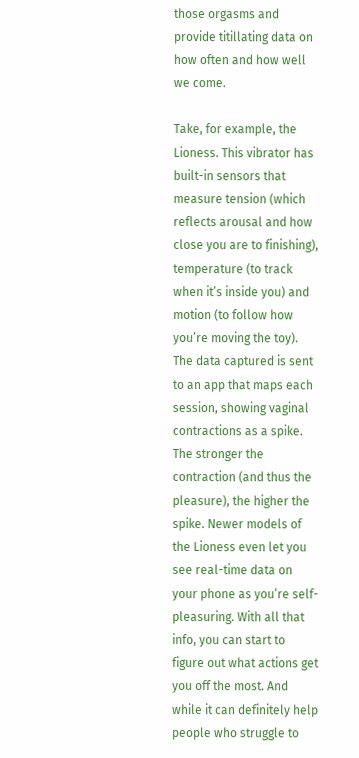those orgasms and provide titillating data on how often and how well we come.

Take, for example, the Lioness. This vibrator has built-in sensors that measure tension (which reflects arousal and how close you are to finishing), temperature (to track when it’s inside you) and motion (to follow how you’re moving the toy). The data captured is sent to an app that maps each session, showing vaginal contractions as a spike. The stronger the contraction (and thus the pleasure), the higher the spike. Newer models of the Lioness even let you see real-time data on your phone as you’re self-pleasuring. With all that info, you can start to figure out what actions get you off the most. And while it can definitely help people who struggle to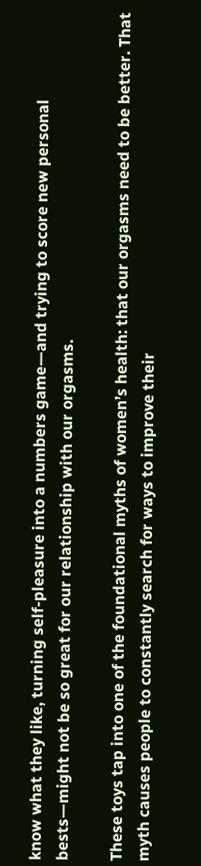know what they like, turning self-pleasure into a numbers game—and trying to score new personal bests—might not be so great for our relationship with our orgasms.

These toys tap into one of the foundational myths of women’s health: that our orgasms need to be better. That myth causes people to constantly search for ways to improve their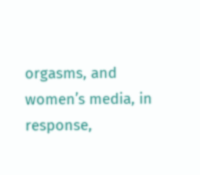orgasms, and women’s media, in response,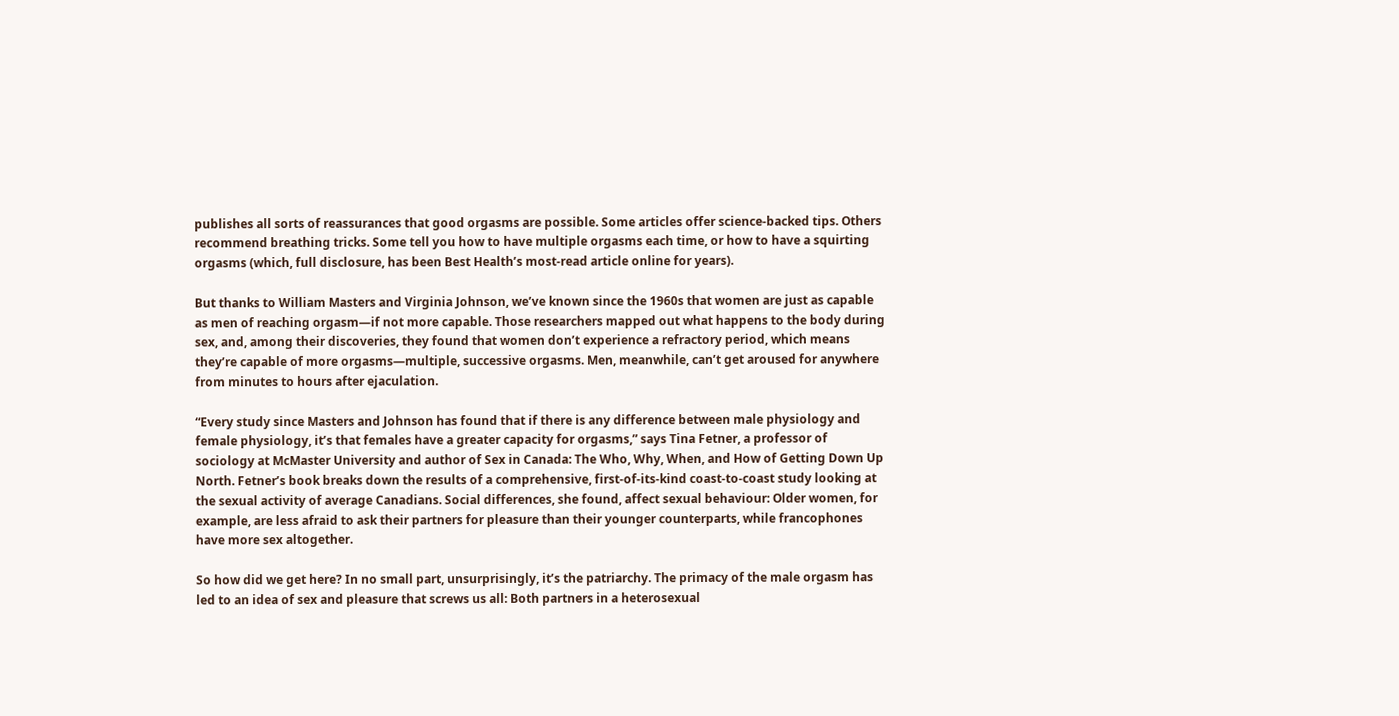publishes all sorts of reassurances that good orgasms are possible. Some articles offer science-backed tips. Others recommend breathing tricks. Some tell you how to have multiple orgasms each time, or how to have a squirting orgasms (which, full disclosure, has been Best Health’s most-read article online for years).

But thanks to William Masters and Virginia Johnson, we’ve known since the 1960s that women are just as capable as men of reaching orgasm—if not more capable. Those researchers mapped out what happens to the body during sex, and, among their discoveries, they found that women don’t experience a refractory period, which means they’re capable of more orgasms—multiple, successive orgasms. Men, meanwhile, can’t get aroused for anywhere from minutes to hours after ejaculation.

“Every study since Masters and Johnson has found that if there is any difference between male physiology and female physiology, it’s that females have a greater capacity for orgasms,” says Tina Fetner, a professor of sociology at McMaster University and author of Sex in Canada: The Who, Why, When, and How of Getting Down Up North. Fetner’s book breaks down the results of a comprehensive, first-of-its-kind coast-to-coast study looking at the sexual activity of average Canadians. Social differences, she found, affect sexual behaviour: Older women, for example, are less afraid to ask their partners for pleasure than their younger counterparts, while francophones have more sex altogether.

So how did we get here? In no small part, unsurprisingly, it’s the patriarchy. The primacy of the male orgasm has led to an idea of sex and pleasure that screws us all: Both partners in a heterosexual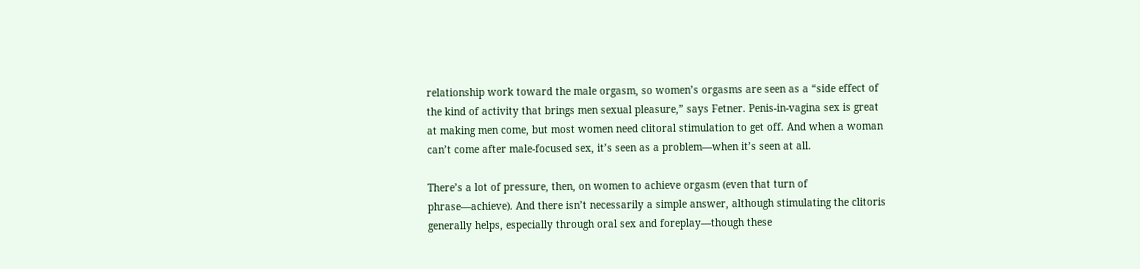relationship work toward the male orgasm, so women’s orgasms are seen as a “side effect of the kind of activity that brings men sexual pleasure,” says Fetner. Penis-in-vagina sex is great at making men come, but most women need clitoral stimulation to get off. And when a woman can’t come after male-focused sex, it’s seen as a problem—when it’s seen at all.

There’s a lot of pressure, then, on women to achieve orgasm (even that turn of phrase—achieve). And there isn’t necessarily a simple answer, although stimulating the clitoris generally helps, especially through oral sex and foreplay—though these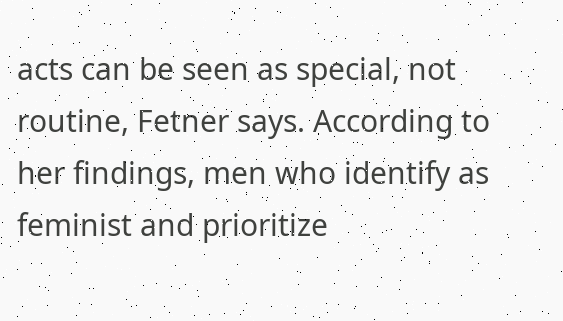acts can be seen as special, not routine, Fetner says. According to her findings, men who identify as feminist and prioritize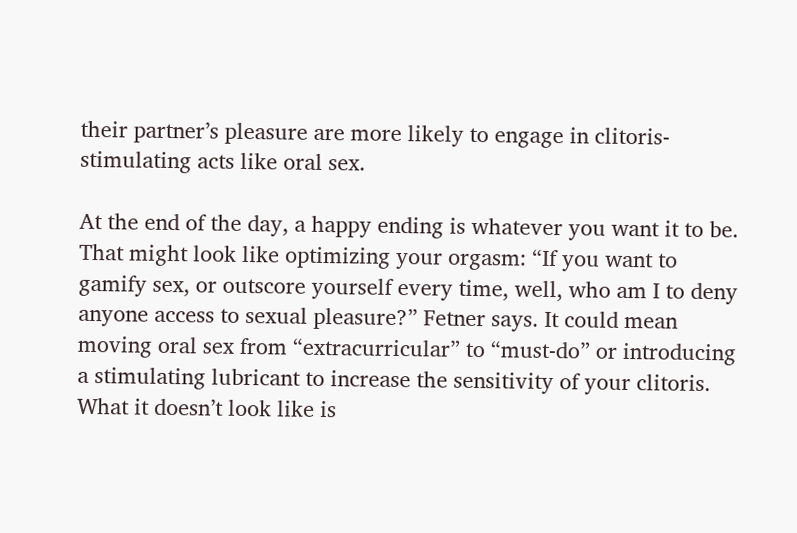their partner’s pleasure are more likely to engage in clitoris-stimulating acts like oral sex.

At the end of the day, a happy ending is whatever you want it to be. That might look like optimizing your orgasm: “If you want to gamify sex, or outscore yourself every time, well, who am I to deny anyone access to sexual pleasure?” Fetner says. It could mean moving oral sex from “extracurricular” to “must-do” or introducing a stimulating lubricant to increase the sensitivity of your clitoris. What it doesn’t look like is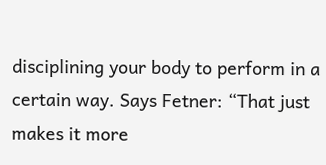disciplining your body to perform in a certain way. Says Fetner: “That just makes it more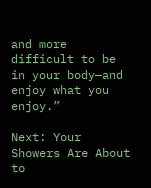and more difficult to be in your body—and enjoy what you enjoy.”

Next: Your Showers Are About to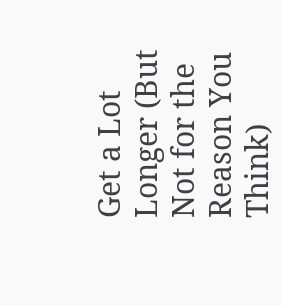Get a Lot Longer (But Not for the Reason You Think)